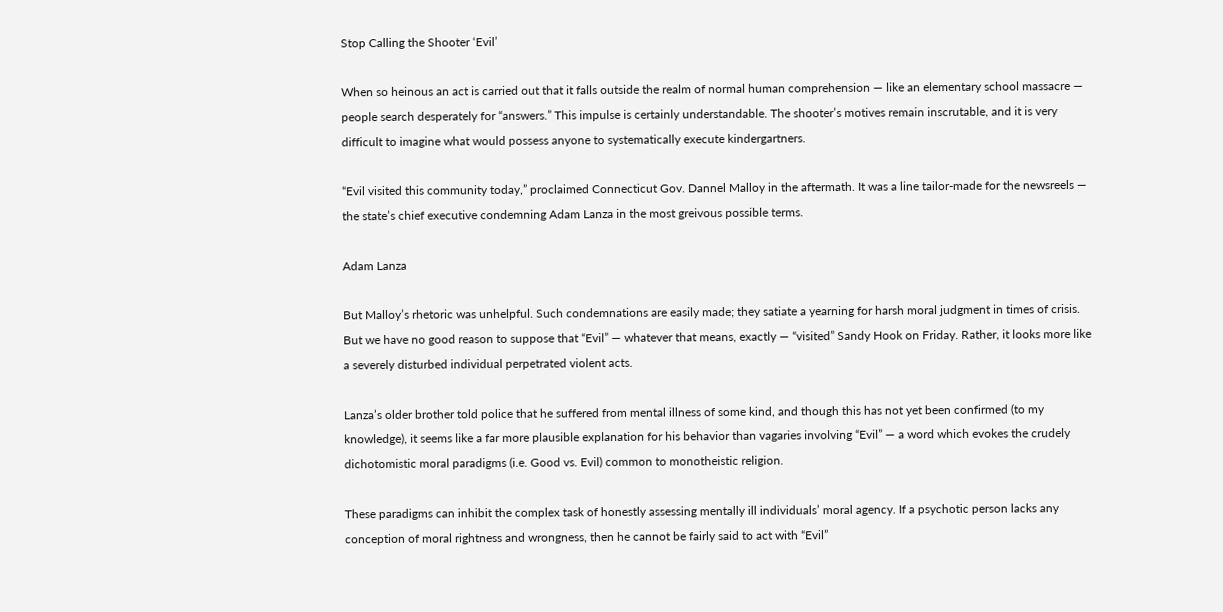Stop Calling the Shooter ‘Evil’

When so heinous an act is carried out that it falls outside the realm of normal human comprehension — like an elementary school massacre — people search desperately for “answers.” This impulse is certainly understandable. The shooter’s motives remain inscrutable, and it is very difficult to imagine what would possess anyone to systematically execute kindergartners.

“Evil visited this community today,” proclaimed Connecticut Gov. Dannel Malloy in the aftermath. It was a line tailor-made for the newsreels — the state’s chief executive condemning Adam Lanza in the most greivous possible terms.

Adam Lanza

But Malloy’s rhetoric was unhelpful. Such condemnations are easily made; they satiate a yearning for harsh moral judgment in times of crisis. But we have no good reason to suppose that “Evil” — whatever that means, exactly — “visited” Sandy Hook on Friday. Rather, it looks more like a severely disturbed individual perpetrated violent acts.

Lanza’s older brother told police that he suffered from mental illness of some kind, and though this has not yet been confirmed (to my knowledge), it seems like a far more plausible explanation for his behavior than vagaries involving “Evil” — a word which evokes the crudely dichotomistic moral paradigms (i.e. Good vs. Evil) common to monotheistic religion.

These paradigms can inhibit the complex task of honestly assessing mentally ill individuals’ moral agency. If a psychotic person lacks any conception of moral rightness and wrongness, then he cannot be fairly said to act with “Evil”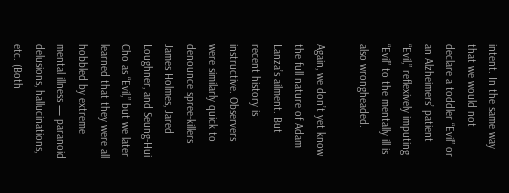intent. In the same way that we would not declare a toddler “Evil” or an Alzheimers’ patient “Evil,” reflexively imputing “Evil” to the mentally ill is also wrongheaded.

Again, we don’t yet know the full nature of Adam Lanza’s ailment. But recent history is instructive. Observers were similarly quick to denounce spree-killers James Holmes, Jared Loughner, and Seung-Hui Cho as “Evil,” but we later learned that they were all hobbled by extreme mental illness — paranoid delusions, hallucinations, etc. (Both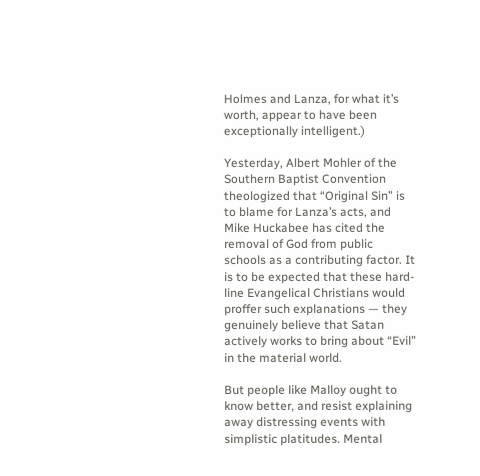Holmes and Lanza, for what it’s worth, appear to have been exceptionally intelligent.)

Yesterday, Albert Mohler of the Southern Baptist Convention theologized that “Original Sin” is to blame for Lanza’s acts, and Mike Huckabee has cited the removal of God from public schools as a contributing factor. It is to be expected that these hard-line Evangelical Christians would proffer such explanations — they genuinely believe that Satan actively works to bring about “Evil” in the material world.

But people like Malloy ought to know better, and resist explaining away distressing events with simplistic platitudes. Mental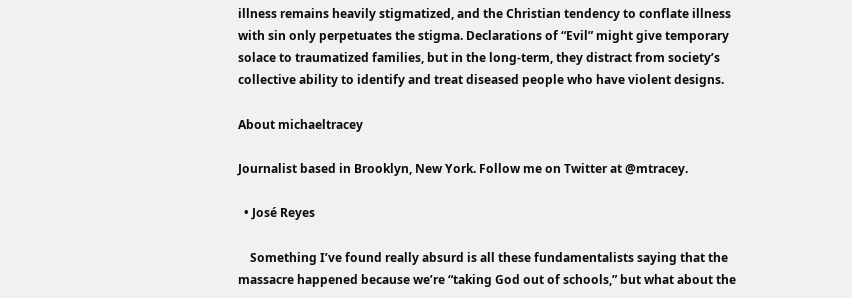illness remains heavily stigmatized, and the Christian tendency to conflate illness with sin only perpetuates the stigma. Declarations of “Evil” might give temporary solace to traumatized families, but in the long-term, they distract from society’s collective ability to identify and treat diseased people who have violent designs.

About michaeltracey

Journalist based in Brooklyn, New York. Follow me on Twitter at @mtracey.

  • José Reyes

    Something I’ve found really absurd is all these fundamentalists saying that the massacre happened because we’re “taking God out of schools,” but what about the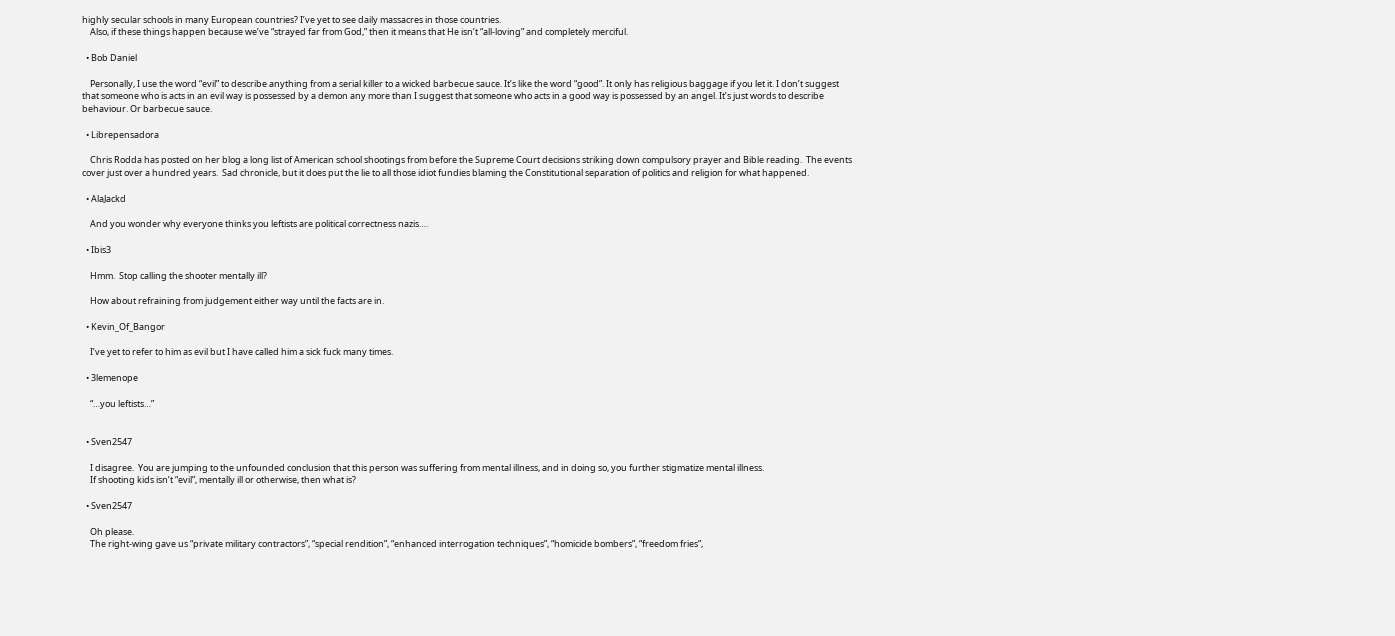highly secular schools in many European countries? I’ve yet to see daily massacres in those countries.
    Also, if these things happen because we’ve “strayed far from God,” then it means that He isn’t “all-loving” and completely merciful.

  • Bob Daniel

    Personally, I use the word “evil” to describe anything from a serial killer to a wicked barbecue sauce. It’s like the word “good”. It only has religious baggage if you let it. I don’t suggest that someone who is acts in an evil way is possessed by a demon any more than I suggest that someone who acts in a good way is possessed by an angel. It’s just words to describe behaviour. Or barbecue sauce.

  • Librepensadora

    Chris Rodda has posted on her blog a long list of American school shootings from before the Supreme Court decisions striking down compulsory prayer and Bible reading.  The events cover just over a hundred years.  Sad chronicle, but it does put the lie to all those idiot fundies blaming the Constitutional separation of politics and religion for what happened.

  • AlaJackd

    And you wonder why everyone thinks you leftists are political correctness nazis….

  • Ibis3

    Hmm.  Stop calling the shooter mentally ill?

    How about refraining from judgement either way until the facts are in.

  • Kevin_Of_Bangor

    I’ve yet to refer to him as evil but I have called him a sick fuck many times.

  • 3lemenope

    “…you leftists…”


  • Sven2547

    I disagree.  You are jumping to the unfounded conclusion that this person was suffering from mental illness, and in doing so, you further stigmatize mental illness.
    If shooting kids isn’t “evil”, mentally ill or otherwise, then what is?

  • Sven2547

    Oh please.
    The right-wing gave us “private military contractors”, “special rendition”, “enhanced interrogation techniques”, “homicide bombers”, “freedom fries”,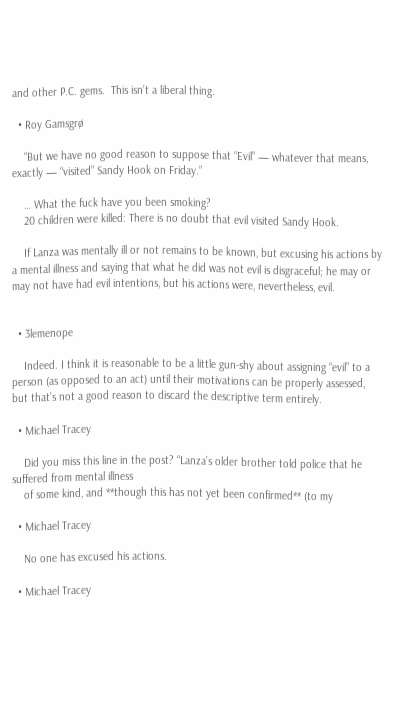and other P.C. gems.  This isn’t a liberal thing.

  • Roy Gamsgrø

    “But we have no good reason to suppose that “Evil” — whatever that means, exactly — “visited” Sandy Hook on Friday.”

    … What the fuck have you been smoking?
    20 children were killed: There is no doubt that evil visited Sandy Hook.

    If Lanza was mentally ill or not remains to be known, but excusing his actions by a mental illness and saying that what he did was not evil is disgraceful; he may or may not have had evil intentions, but his actions were, nevertheless, evil.


  • 3lemenope

    Indeed. I think it is reasonable to be a little gun-shy about assigning “evil” to a person (as opposed to an act) until their motivations can be properly assessed, but that’s not a good reason to discard the descriptive term entirely.

  • Michael Tracey

    Did you miss this line in the post? “Lanza’s older brother told police that he suffered from mental illness
    of some kind, and **though this has not yet been confirmed** (to my

  • Michael Tracey

    No one has excused his actions.

  • Michael Tracey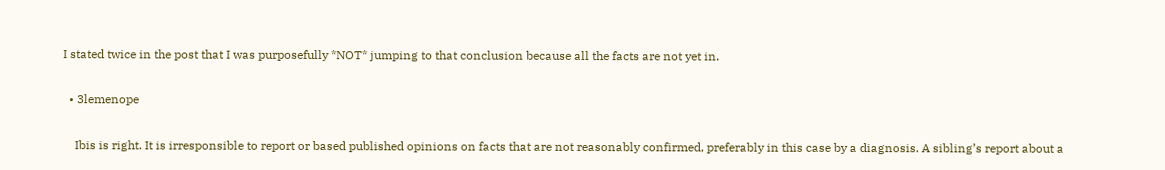I stated twice in the post that I was purposefully *NOT* jumping to that conclusion because all the facts are not yet in.

  • 3lemenope

    Ibis is right. It is irresponsible to report or based published opinions on facts that are not reasonably confirmed, preferably in this case by a diagnosis. A sibling’s report about a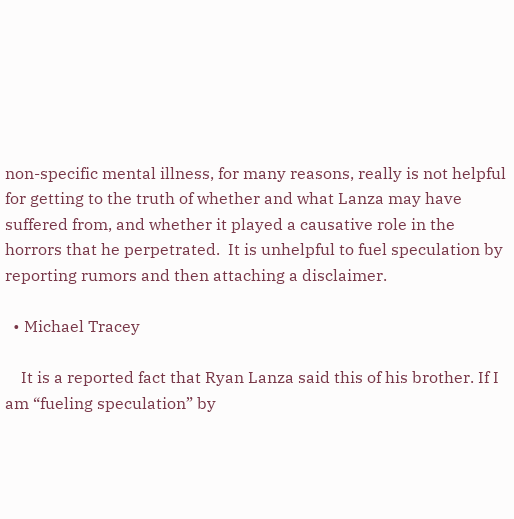non-specific mental illness, for many reasons, really is not helpful for getting to the truth of whether and what Lanza may have suffered from, and whether it played a causative role in the horrors that he perpetrated.  It is unhelpful to fuel speculation by reporting rumors and then attaching a disclaimer.

  • Michael Tracey

    It is a reported fact that Ryan Lanza said this of his brother. If I am “fueling speculation” by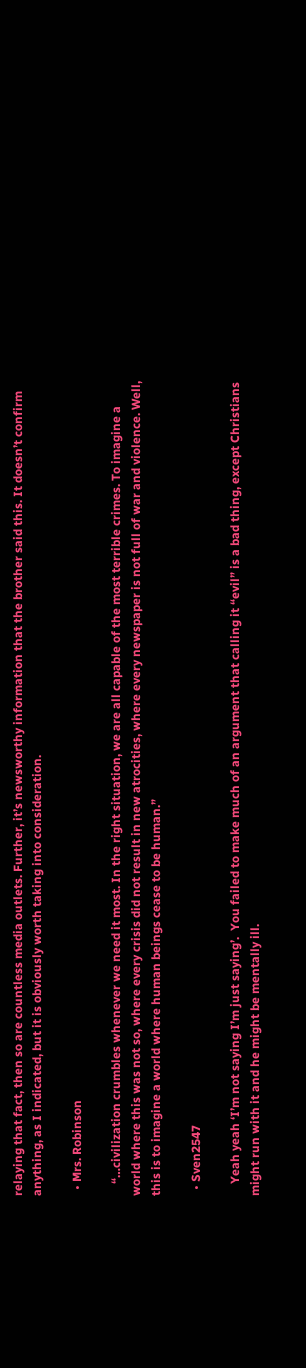relaying that fact, then so are countless media outlets. Further, it’s newsworthy information that the brother said this. It doesn’t confirm anything, as I indicated, but it is obviously worth taking into consideration.

  • Mrs. Robinson

    “…civilization crumbles whenever we need it most. In the right situation, we are all capable of the most terrible crimes. To imagine a world where this was not so, where every crisis did not result in new atrocities, where every newspaper is not full of war and violence. Well, this is to imagine a world where human beings cease to be human.”

  • Sven2547

    Yeah yeah ‘I’m not saying I’m just saying’.  You failed to make much of an argument that calling it “evil” is a bad thing, except Christians might run with it and he might be mentally ill.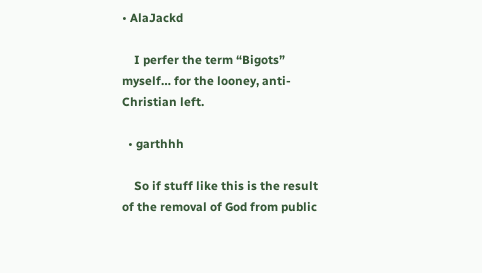• AlaJackd

    I perfer the term “Bigots” myself… for the looney, anti-Christian left.

  • garthhh

    So if stuff like this is the result of the removal of God from public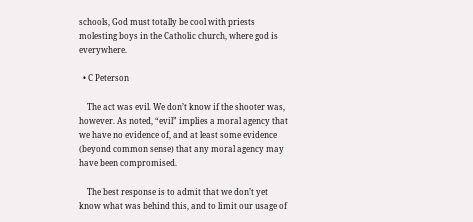schools, God must totally be cool with priests molesting boys in the Catholic church, where god is everywhere.

  • C Peterson

    The act was evil. We don’t know if the shooter was, however. As noted, “evil” implies a moral agency that we have no evidence of, and at least some evidence (beyond common sense) that any moral agency may have been compromised.

    The best response is to admit that we don’t yet know what was behind this, and to limit our usage of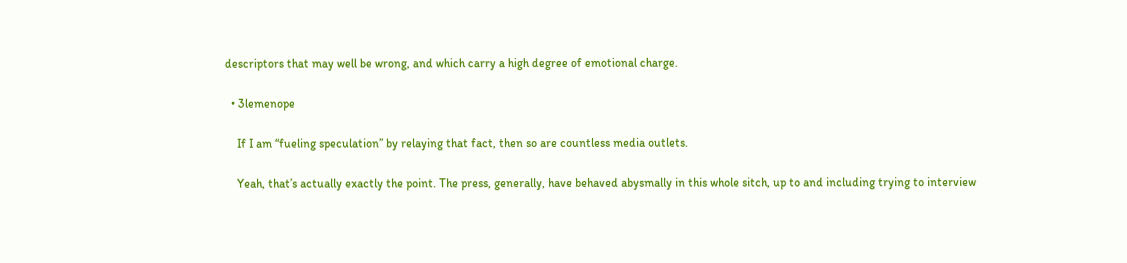descriptors that may well be wrong, and which carry a high degree of emotional charge.

  • 3lemenope

    If I am “fueling speculation” by relaying that fact, then so are countless media outlets.

    Yeah, that’s actually exactly the point. The press, generally, have behaved abysmally in this whole sitch, up to and including trying to interview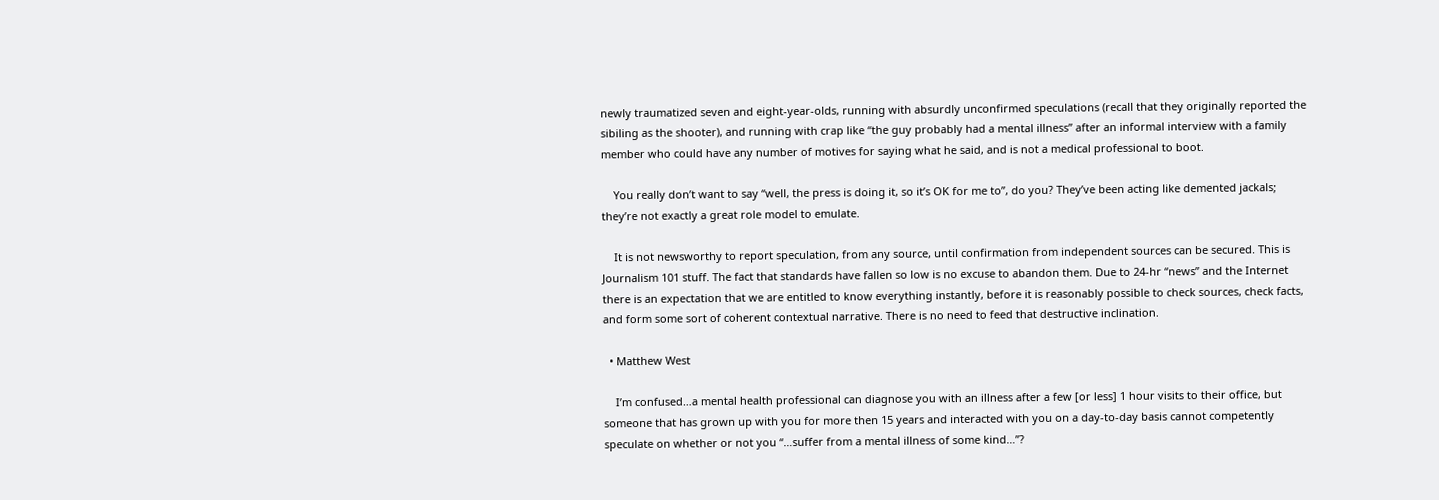newly traumatized seven and eight-year-olds, running with absurdly unconfirmed speculations (recall that they originally reported the sibiling as the shooter), and running with crap like “the guy probably had a mental illness” after an informal interview with a family member who could have any number of motives for saying what he said, and is not a medical professional to boot.

    You really don’t want to say “well, the press is doing it, so it’s OK for me to”, do you? They’ve been acting like demented jackals; they’re not exactly a great role model to emulate.

    It is not newsworthy to report speculation, from any source, until confirmation from independent sources can be secured. This is Journalism 101 stuff. The fact that standards have fallen so low is no excuse to abandon them. Due to 24-hr “news” and the Internet there is an expectation that we are entitled to know everything instantly, before it is reasonably possible to check sources, check facts, and form some sort of coherent contextual narrative. There is no need to feed that destructive inclination.

  • Matthew West

    I’m confused…a mental health professional can diagnose you with an illness after a few [or less] 1 hour visits to their office, but someone that has grown up with you for more then 15 years and interacted with you on a day-to-day basis cannot competently speculate on whether or not you “…suffer from a mental illness of some kind…”?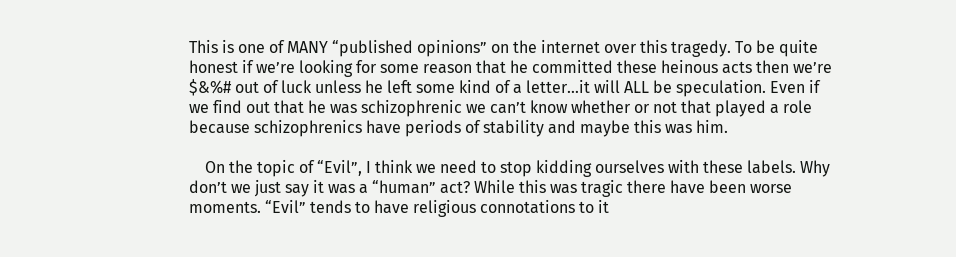This is one of MANY “published opinions” on the internet over this tragedy. To be quite honest if we’re looking for some reason that he committed these heinous acts then we’re $&%# out of luck unless he left some kind of a letter…it will ALL be speculation. Even if we find out that he was schizophrenic we can’t know whether or not that played a role because schizophrenics have periods of stability and maybe this was him.

    On the topic of “Evil”, I think we need to stop kidding ourselves with these labels. Why don’t we just say it was a “human” act? While this was tragic there have been worse moments. “Evil” tends to have religious connotations to it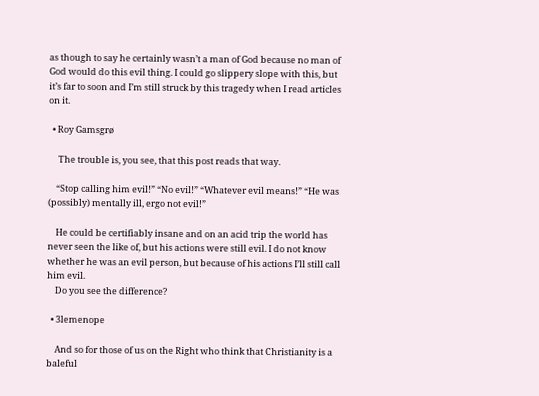as though to say he certainly wasn’t a man of God because no man of God would do this evil thing. I could go slippery slope with this, but it’s far to soon and I’m still struck by this tragedy when I read articles on it.

  • Roy Gamsgrø

     The trouble is, you see, that this post reads that way.

    “Stop calling him evil!” “No evil!” “Whatever evil means!” “He was (possibly) mentally ill, ergo not evil!”

    He could be certifiably insane and on an acid trip the world has never seen the like of, but his actions were still evil. I do not know whether he was an evil person, but because of his actions I’ll still call him evil.
    Do you see the difference?

  • 3lemenope

    And so for those of us on the Right who think that Christianity is a baleful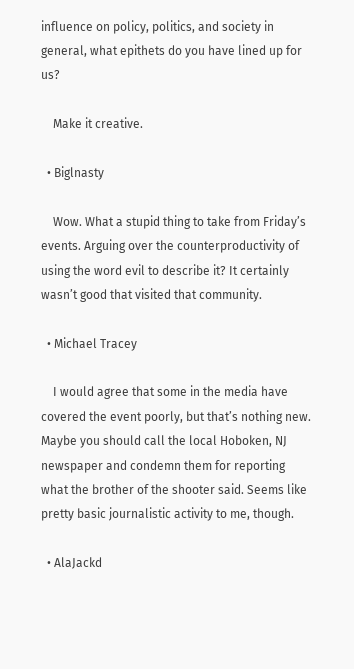influence on policy, politics, and society in general, what epithets do you have lined up for us?

    Make it creative.

  • Biglnasty

    Wow. What a stupid thing to take from Friday’s events. Arguing over the counterproductivity of using the word evil to describe it? It certainly wasn’t good that visited that community.

  • Michael Tracey

    I would agree that some in the media have covered the event poorly, but that’s nothing new. Maybe you should call the local Hoboken, NJ newspaper and condemn them for reporting what the brother of the shooter said. Seems like pretty basic journalistic activity to me, though.

  • AlaJackd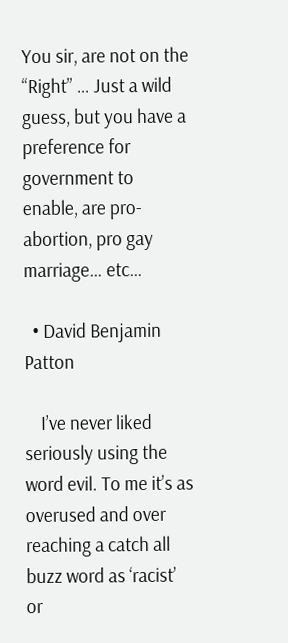You sir, are not on the “Right” … Just a wild guess, but you have a preference for government to enable, are pro-abortion, pro gay marriage… etc…

  • David Benjamin Patton

    I’ve never liked seriously using the word evil. To me it’s as overused and over reaching a catch all buzz word as ‘racist’ or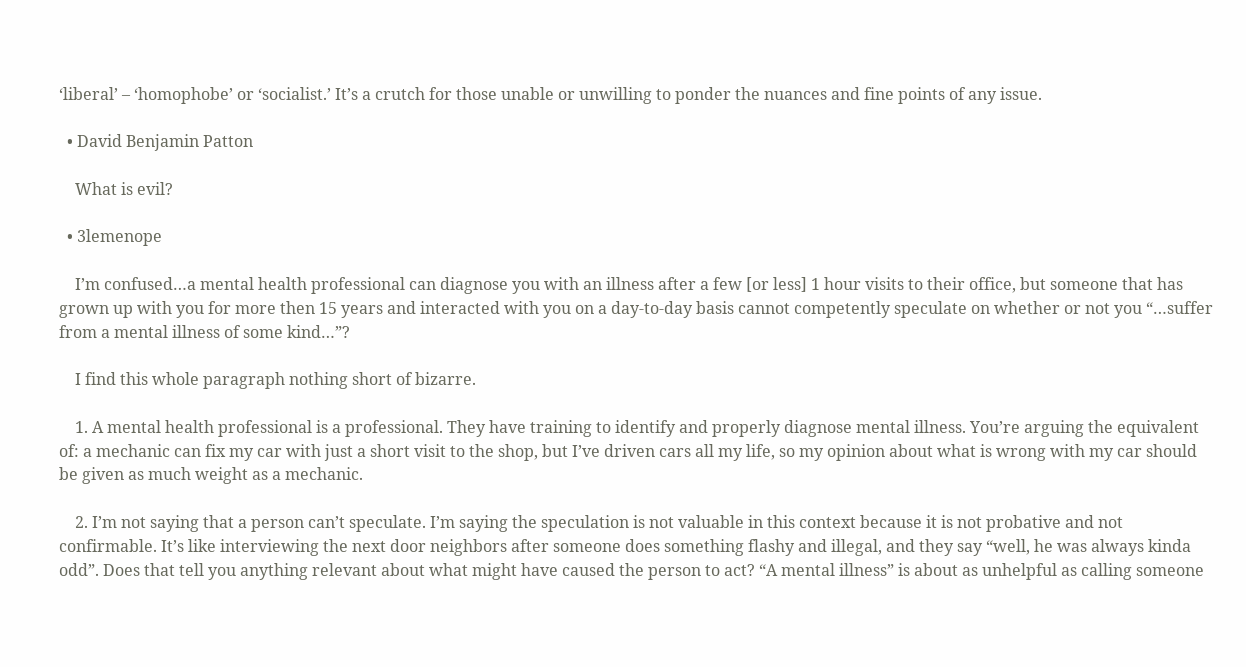‘liberal’ – ‘homophobe’ or ‘socialist.’ It’s a crutch for those unable or unwilling to ponder the nuances and fine points of any issue.

  • David Benjamin Patton

    What is evil?

  • 3lemenope

    I’m confused…a mental health professional can diagnose you with an illness after a few [or less] 1 hour visits to their office, but someone that has grown up with you for more then 15 years and interacted with you on a day-to-day basis cannot competently speculate on whether or not you “…suffer from a mental illness of some kind…”?

    I find this whole paragraph nothing short of bizarre.

    1. A mental health professional is a professional. They have training to identify and properly diagnose mental illness. You’re arguing the equivalent of: a mechanic can fix my car with just a short visit to the shop, but I’ve driven cars all my life, so my opinion about what is wrong with my car should be given as much weight as a mechanic.

    2. I’m not saying that a person can’t speculate. I’m saying the speculation is not valuable in this context because it is not probative and not confirmable. It’s like interviewing the next door neighbors after someone does something flashy and illegal, and they say “well, he was always kinda odd”. Does that tell you anything relevant about what might have caused the person to act? “A mental illness” is about as unhelpful as calling someone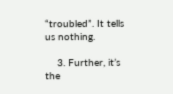“troubled”. It tells us nothing.

    3. Further, it’s the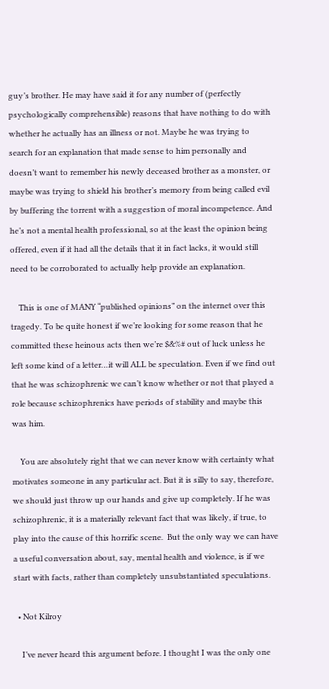guy’s brother. He may have said it for any number of (perfectly psychologically comprehensible) reasons that have nothing to do with whether he actually has an illness or not. Maybe he was trying to search for an explanation that made sense to him personally and doesn’t want to remember his newly deceased brother as a monster, or maybe was trying to shield his brother’s memory from being called evil by buffering the torrent with a suggestion of moral incompetence. And he’s not a mental health professional, so at the least the opinion being offered, even if it had all the details that it in fact lacks, it would still need to be corroborated to actually help provide an explanation.

    This is one of MANY “published opinions” on the internet over this tragedy. To be quite honest if we’re looking for some reason that he committed these heinous acts then we’re $&%# out of luck unless he left some kind of a letter…it will ALL be speculation. Even if we find out that he was schizophrenic we can’t know whether or not that played a role because schizophrenics have periods of stability and maybe this was him.

    You are absolutely right that we can never know with certainty what motivates someone in any particular act. But it is silly to say, therefore, we should just throw up our hands and give up completely. If he was schizophrenic, it is a materially relevant fact that was likely, if true, to play into the cause of this horrific scene.  But the only way we can have a useful conversation about, say, mental health and violence, is if we start with facts, rather than completely unsubstantiated speculations.

  • Not Kilroy

    I’ve never heard this argument before. I thought I was the only one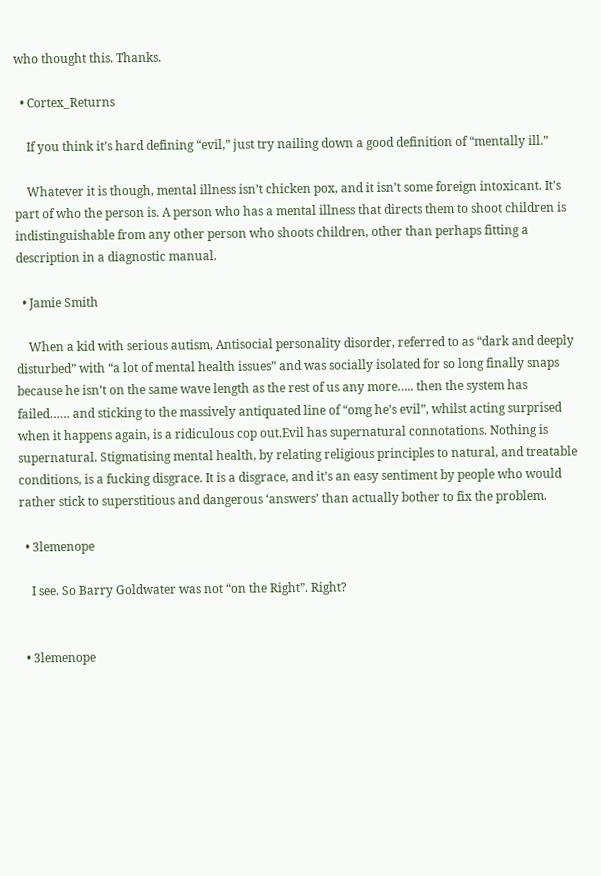who thought this. Thanks.

  • Cortex_Returns

    If you think it’s hard defining “evil,” just try nailing down a good definition of “mentally ill.”

    Whatever it is though, mental illness isn’t chicken pox, and it isn’t some foreign intoxicant. It’s part of who the person is. A person who has a mental illness that directs them to shoot children is indistinguishable from any other person who shoots children, other than perhaps fitting a description in a diagnostic manual.

  • Jamie Smith

    When a kid with serious autism, Antisocial personality disorder, referred to as “dark and deeply disturbed” with “a lot of mental health issues” and was socially isolated for so long finally snaps because he isn’t on the same wave length as the rest of us any more….. then the system has failed…… and sticking to the massively antiquated line of “omg he’s evil”, whilst acting surprised when it happens again, is a ridiculous cop out.Evil has supernatural connotations. Nothing is supernatural. Stigmatising mental health, by relating religious principles to natural, and treatable conditions, is a fucking disgrace. It is a disgrace, and it’s an easy sentiment by people who would rather stick to superstitious and dangerous ‘answers’ than actually bother to fix the problem.

  • 3lemenope

    I see. So Barry Goldwater was not “on the Right”. Right?


  • 3lemenope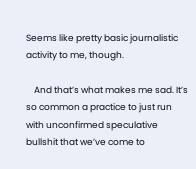Seems like pretty basic journalistic activity to me, though.

    And that’s what makes me sad. It’s so common a practice to just run with unconfirmed speculative bullshit that we’ve come to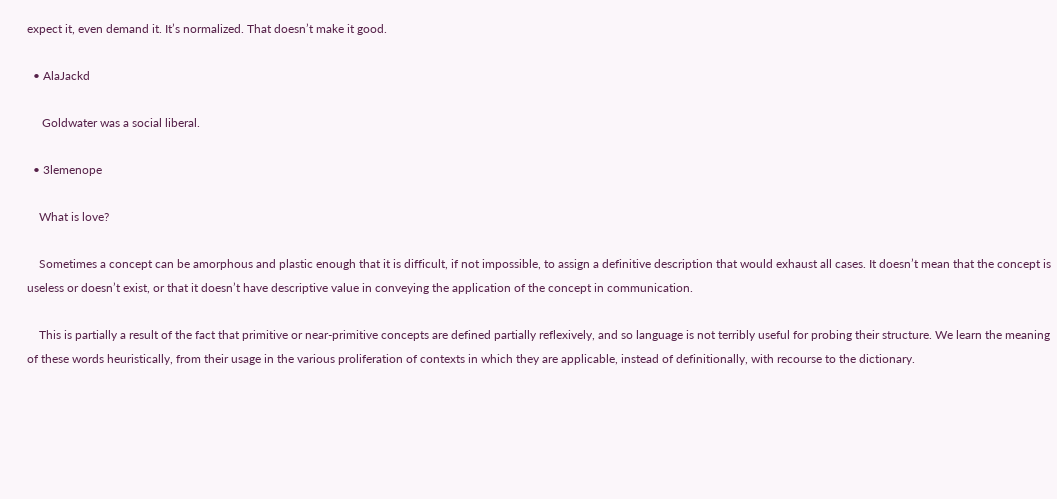expect it, even demand it. It’s normalized. That doesn’t make it good.

  • AlaJackd

     Goldwater was a social liberal.

  • 3lemenope

    What is love?

    Sometimes a concept can be amorphous and plastic enough that it is difficult, if not impossible, to assign a definitive description that would exhaust all cases. It doesn’t mean that the concept is useless or doesn’t exist, or that it doesn’t have descriptive value in conveying the application of the concept in communication.

    This is partially a result of the fact that primitive or near-primitive concepts are defined partially reflexively, and so language is not terribly useful for probing their structure. We learn the meaning of these words heuristically, from their usage in the various proliferation of contexts in which they are applicable, instead of definitionally, with recourse to the dictionary.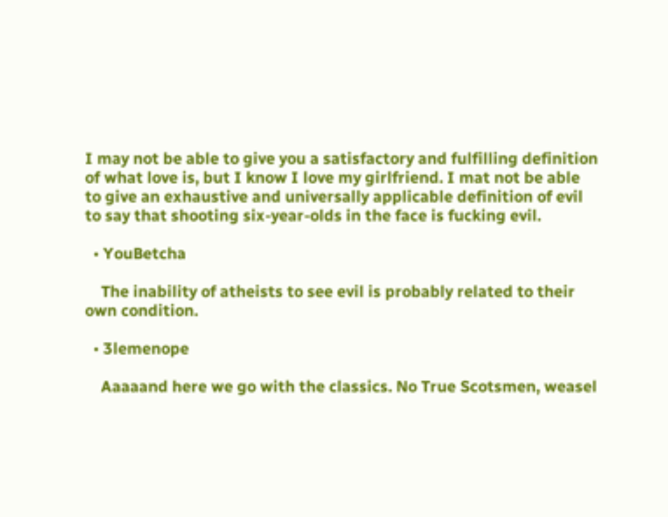I may not be able to give you a satisfactory and fulfilling definition of what love is, but I know I love my girlfriend. I mat not be able to give an exhaustive and universally applicable definition of evil to say that shooting six-year-olds in the face is fucking evil.

  • YouBetcha

    The inability of atheists to see evil is probably related to their own condition.

  • 3lemenope

    Aaaaand here we go with the classics. No True Scotsmen, weasel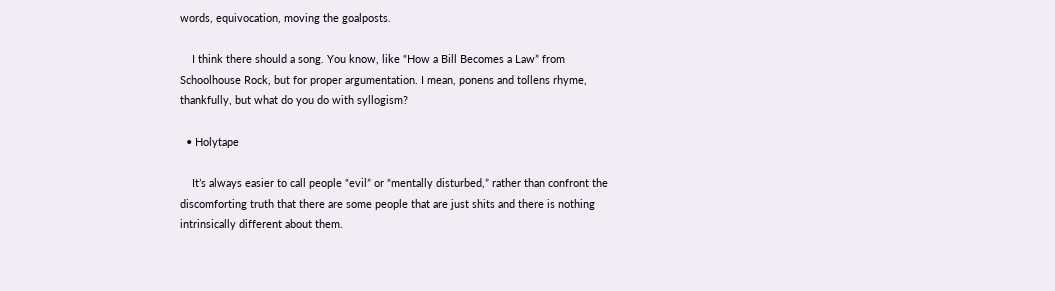words, equivocation, moving the goalposts.

    I think there should a song. You know, like “How a Bill Becomes a Law” from Schoolhouse Rock, but for proper argumentation. I mean, ponens and tollens rhyme, thankfully, but what do you do with syllogism?

  • Holytape

    It’s always easier to call people “evil” or “mentally disturbed,” rather than confront the discomforting truth that there are some people that are just shits and there is nothing intrinsically different about them.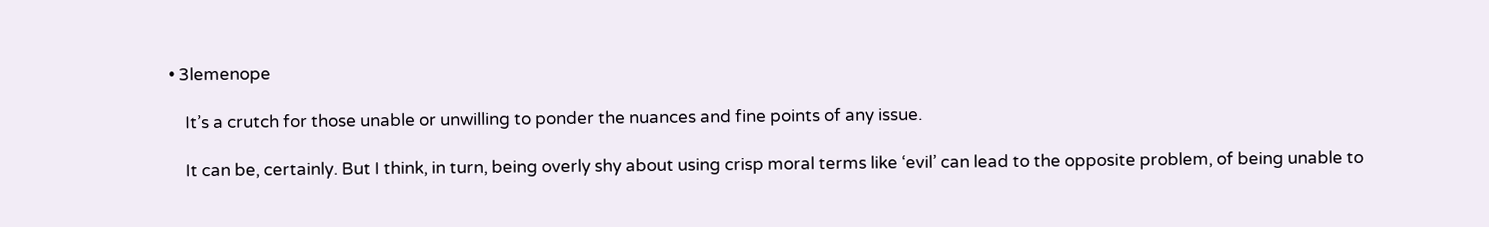• 3lemenope

    It’s a crutch for those unable or unwilling to ponder the nuances and fine points of any issue.

    It can be, certainly. But I think, in turn, being overly shy about using crisp moral terms like ‘evil’ can lead to the opposite problem, of being unable to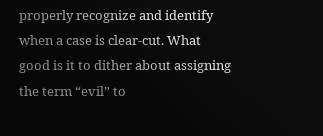properly recognize and identify when a case is clear-cut. What good is it to dither about assigning the term “evil” to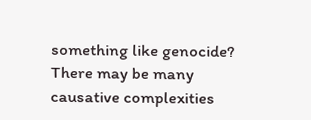something like genocide? There may be many causative complexities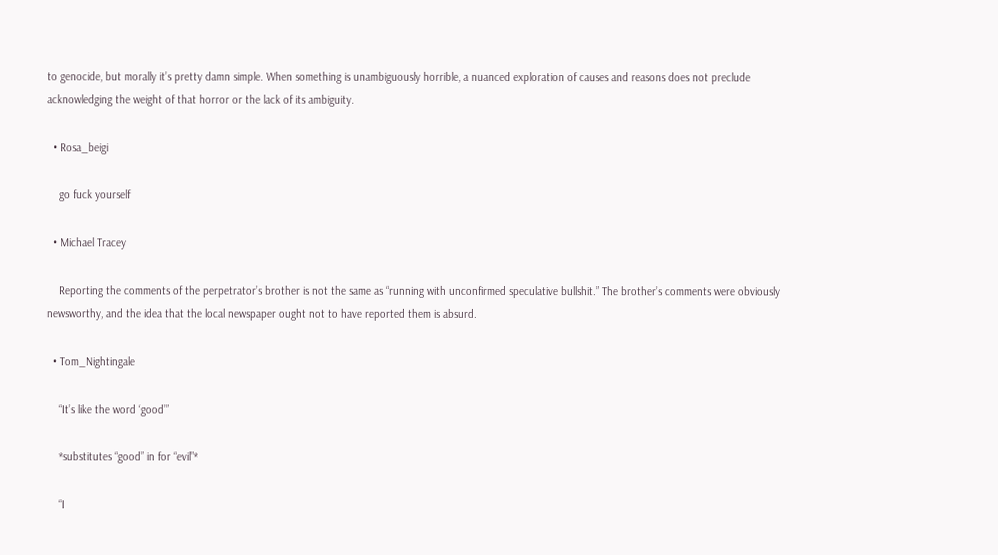to genocide, but morally it’s pretty damn simple. When something is unambiguously horrible, a nuanced exploration of causes and reasons does not preclude acknowledging the weight of that horror or the lack of its ambiguity.

  • Rosa_beigi

    go fuck yourself

  • Michael Tracey

    Reporting the comments of the perpetrator’s brother is not the same as “running with unconfirmed speculative bullshit.” The brother’s comments were obviously newsworthy, and the idea that the local newspaper ought not to have reported them is absurd.

  • Tom_Nightingale

    “It’s like the word ‘good’”

    *substitutes “good” in for “evil”*

    “I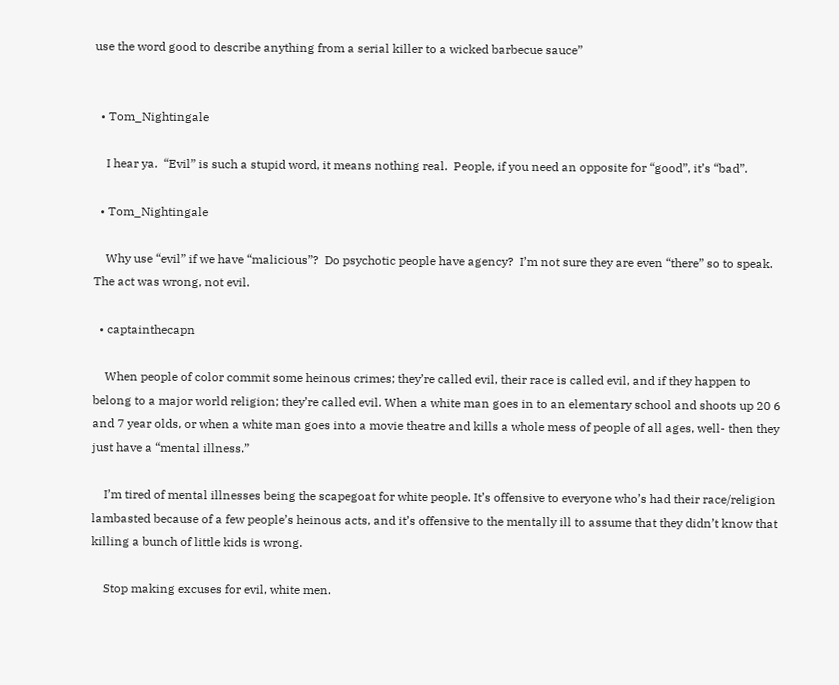use the word good to describe anything from a serial killer to a wicked barbecue sauce”


  • Tom_Nightingale

    I hear ya.  “Evil” is such a stupid word, it means nothing real.  People, if you need an opposite for “good”, it’s “bad”.

  • Tom_Nightingale

    Why use “evil” if we have “malicious”?  Do psychotic people have agency?  I’m not sure they are even “there” so to speak.  The act was wrong, not evil.

  • captainthecapn

    When people of color commit some heinous crimes; they’re called evil, their race is called evil, and if they happen to belong to a major world religion; they’re called evil. When a white man goes in to an elementary school and shoots up 20 6 and 7 year olds, or when a white man goes into a movie theatre and kills a whole mess of people of all ages, well- then they just have a “mental illness.”

    I’m tired of mental illnesses being the scapegoat for white people. It’s offensive to everyone who’s had their race/religion lambasted because of a few people’s heinous acts, and it’s offensive to the mentally ill to assume that they didn’t know that killing a bunch of little kids is wrong.

    Stop making excuses for evil, white men.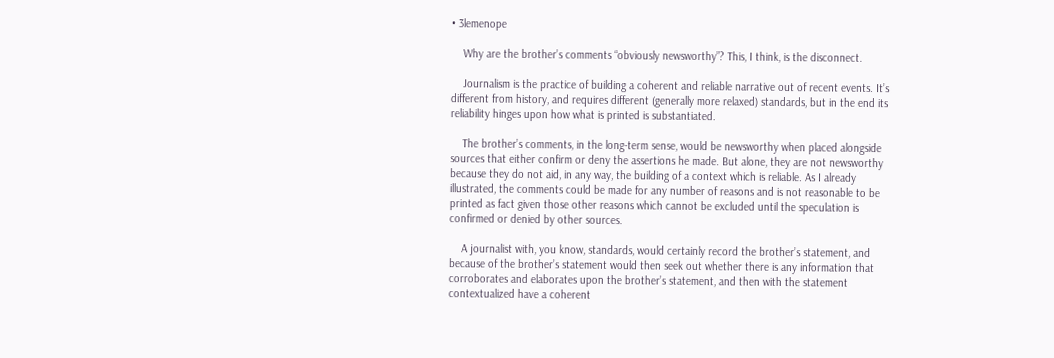• 3lemenope

    Why are the brother’s comments “obviously newsworthy”? This, I think, is the disconnect.

    Journalism is the practice of building a coherent and reliable narrative out of recent events. It’s different from history, and requires different (generally more relaxed) standards, but in the end its reliability hinges upon how what is printed is substantiated.

    The brother’s comments, in the long-term sense, would be newsworthy when placed alongside sources that either confirm or deny the assertions he made. But alone, they are not newsworthy because they do not aid, in any way, the building of a context which is reliable. As I already illustrated, the comments could be made for any number of reasons and is not reasonable to be printed as fact given those other reasons which cannot be excluded until the speculation is confirmed or denied by other sources.

    A journalist with, you know, standards, would certainly record the brother’s statement, and because of the brother’s statement would then seek out whether there is any information that corroborates and elaborates upon the brother’s statement, and then with the statement contextualized have a coherent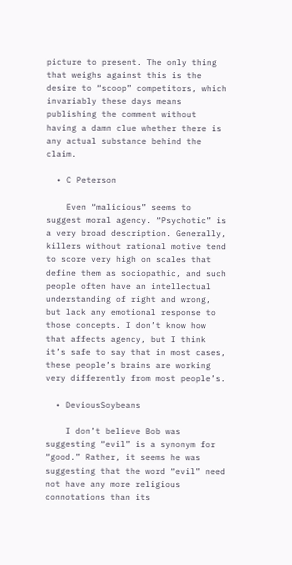picture to present. The only thing that weighs against this is the desire to “scoop” competitors, which invariably these days means publishing the comment without having a damn clue whether there is any actual substance behind the claim.

  • C Peterson

    Even “malicious” seems to suggest moral agency. “Psychotic” is a very broad description. Generally, killers without rational motive tend to score very high on scales that define them as sociopathic, and such people often have an intellectual understanding of right and wrong, but lack any emotional response to those concepts. I don’t know how that affects agency, but I think it’s safe to say that in most cases, these people’s brains are working very differently from most people’s.

  • DeviousSoybeans

    I don’t believe Bob was suggesting “evil” is a synonym for “good.” Rather, it seems he was suggesting that the word “evil” need not have any more religious connotations than its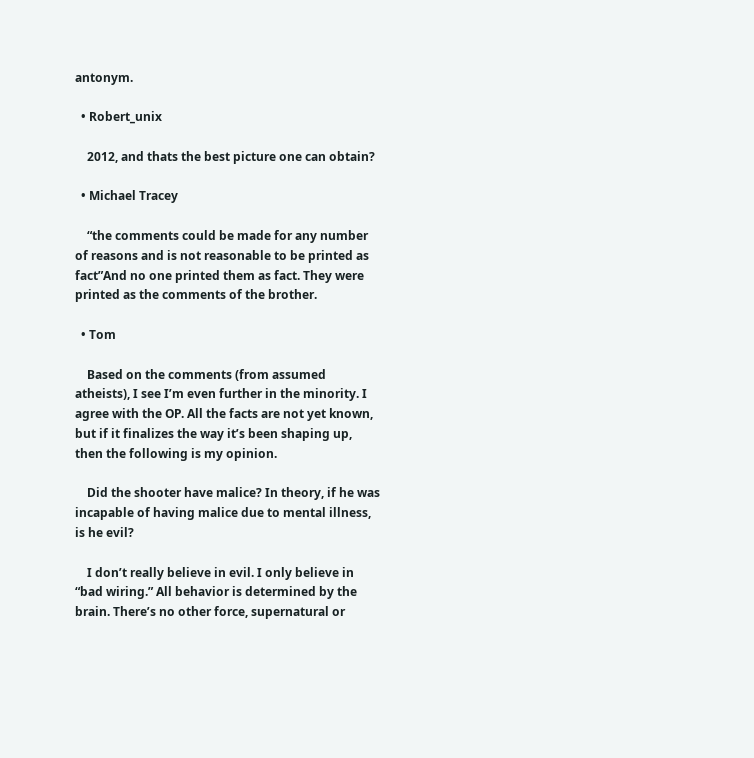antonym.

  • Robert_unix

    2012, and thats the best picture one can obtain?

  • Michael Tracey

    “the comments could be made for any number of reasons and is not reasonable to be printed as fact”And no one printed them as fact. They were printed as the comments of the brother.

  • Tom

    Based on the comments (from assumed atheists), I see I’m even further in the minority. I agree with the OP. All the facts are not yet known, but if it finalizes the way it’s been shaping up, then the following is my opinion.

    Did the shooter have malice? In theory, if he was incapable of having malice due to mental illness, is he evil?

    I don’t really believe in evil. I only believe in “bad wiring.” All behavior is determined by the brain. There’s no other force, supernatural or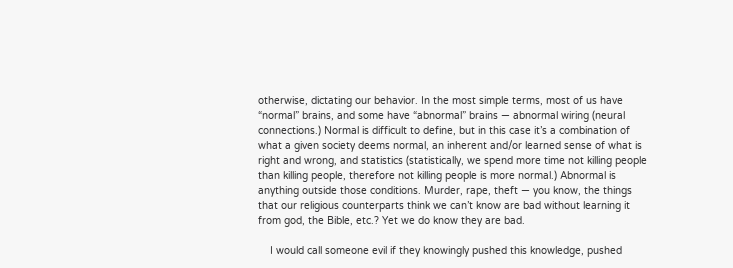otherwise, dictating our behavior. In the most simple terms, most of us have “normal” brains, and some have “abnormal” brains — abnormal wiring (neural connections.) Normal is difficult to define, but in this case it’s a combination of what a given society deems normal, an inherent and/or learned sense of what is right and wrong, and statistics (statistically, we spend more time not killing people than killing people, therefore not killing people is more normal.) Abnormal is anything outside those conditions. Murder, rape, theft — you know, the things that our religious counterparts think we can’t know are bad without learning it from god, the Bible, etc.? Yet we do know they are bad.

    I would call someone evil if they knowingly pushed this knowledge, pushed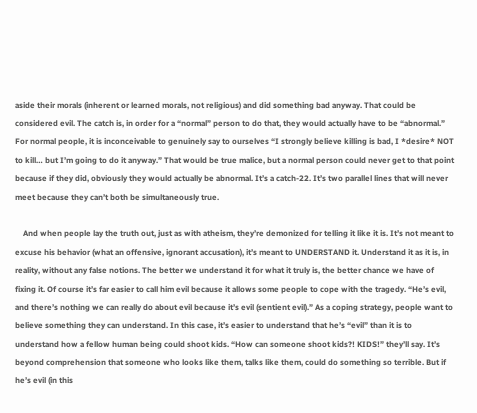aside their morals (inherent or learned morals, not religious) and did something bad anyway. That could be considered evil. The catch is, in order for a “normal” person to do that, they would actually have to be “abnormal.” For normal people, it is inconceivable to genuinely say to ourselves “I strongly believe killing is bad, I *desire* NOT to kill… but I’m going to do it anyway.” That would be true malice, but a normal person could never get to that point because if they did, obviously they would actually be abnormal. It’s a catch-22. It’s two parallel lines that will never meet because they can’t both be simultaneously true.

    And when people lay the truth out, just as with atheism, they’re demonized for telling it like it is. It’s not meant to excuse his behavior (what an offensive, ignorant accusation), it’s meant to UNDERSTAND it. Understand it as it is, in reality, without any false notions. The better we understand it for what it truly is, the better chance we have of fixing it. Of course it’s far easier to call him evil because it allows some people to cope with the tragedy. “He’s evil, and there’s nothing we can really do about evil because it’s evil (sentient evil).” As a coping strategy, people want to believe something they can understand. In this case, it’s easier to understand that he’s “evil” than it is to understand how a fellow human being could shoot kids. “How can someone shoot kids?! KIDS!” they’ll say. It’s beyond comprehension that someone who looks like them, talks like them, could do something so terrible. But if he’s evil (in this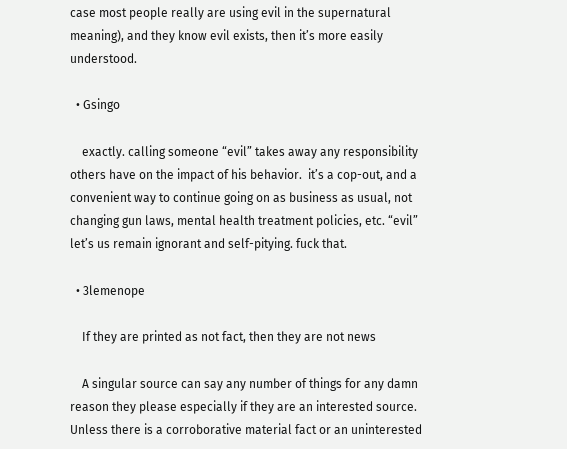case most people really are using evil in the supernatural meaning), and they know evil exists, then it’s more easily understood.

  • Gsingo

    exactly. calling someone “evil” takes away any responsibility others have on the impact of his behavior.  it’s a cop-out, and a convenient way to continue going on as business as usual, not changing gun laws, mental health treatment policies, etc. “evil” let’s us remain ignorant and self-pitying. fuck that.

  • 3lemenope

    If they are printed as not fact, then they are not news

    A singular source can say any number of things for any damn reason they please especially if they are an interested source. Unless there is a corroborative material fact or an uninterested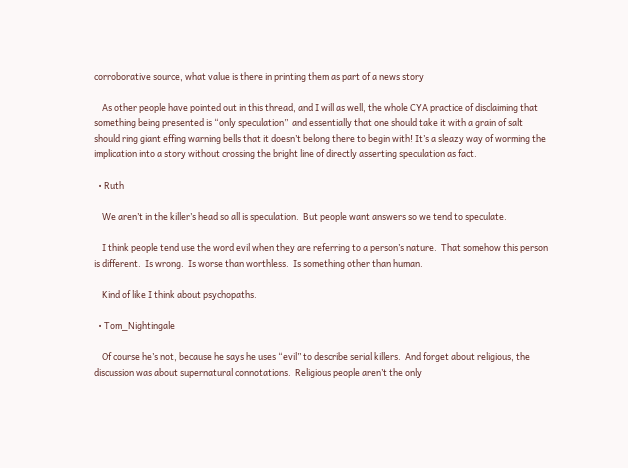corroborative source, what value is there in printing them as part of a news story

    As other people have pointed out in this thread, and I will as well, the whole CYA practice of disclaiming that something being presented is “only speculation”  and essentially that one should take it with a grain of salt should ring giant effing warning bells that it doesn’t belong there to begin with! It’s a sleazy way of worming the implication into a story without crossing the bright line of directly asserting speculation as fact.

  • Ruth

    We aren’t in the killer’s head so all is speculation.  But people want answers so we tend to speculate.

    I think people tend use the word evil when they are referring to a person’s nature.  That somehow this person is different.  Is wrong.  Is worse than worthless.  Is something other than human.

    Kind of like I think about psychopaths.

  • Tom_Nightingale

    Of course he’s not, because he says he uses “evil” to describe serial killers.  And forget about religious, the discussion was about supernatural connotations.  Religious people aren’t the only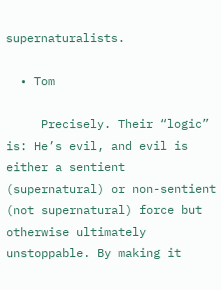supernaturalists.

  • Tom

     Precisely. Their “logic” is: He’s evil, and evil is either a sentient (supernatural) or non-sentient (not supernatural) force but otherwise ultimately unstoppable. By making it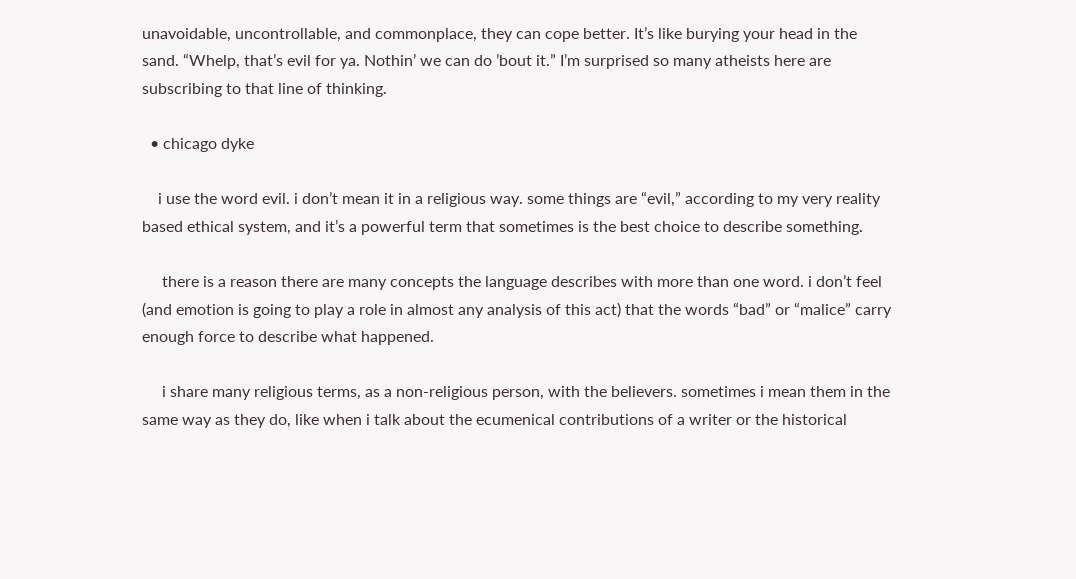unavoidable, uncontrollable, and commonplace, they can cope better. It’s like burying your head in the sand. “Whelp, that’s evil for ya. Nothin’ we can do ’bout it.” I’m surprised so many atheists here are subscribing to that line of thinking.

  • chicago dyke

    i use the word evil. i don’t mean it in a religious way. some things are “evil,” according to my very reality based ethical system, and it’s a powerful term that sometimes is the best choice to describe something.

     there is a reason there are many concepts the language describes with more than one word. i don’t feel (and emotion is going to play a role in almost any analysis of this act) that the words “bad” or “malice” carry enough force to describe what happened.

     i share many religious terms, as a non-religious person, with the believers. sometimes i mean them in the same way as they do, like when i talk about the ecumenical contributions of a writer or the historical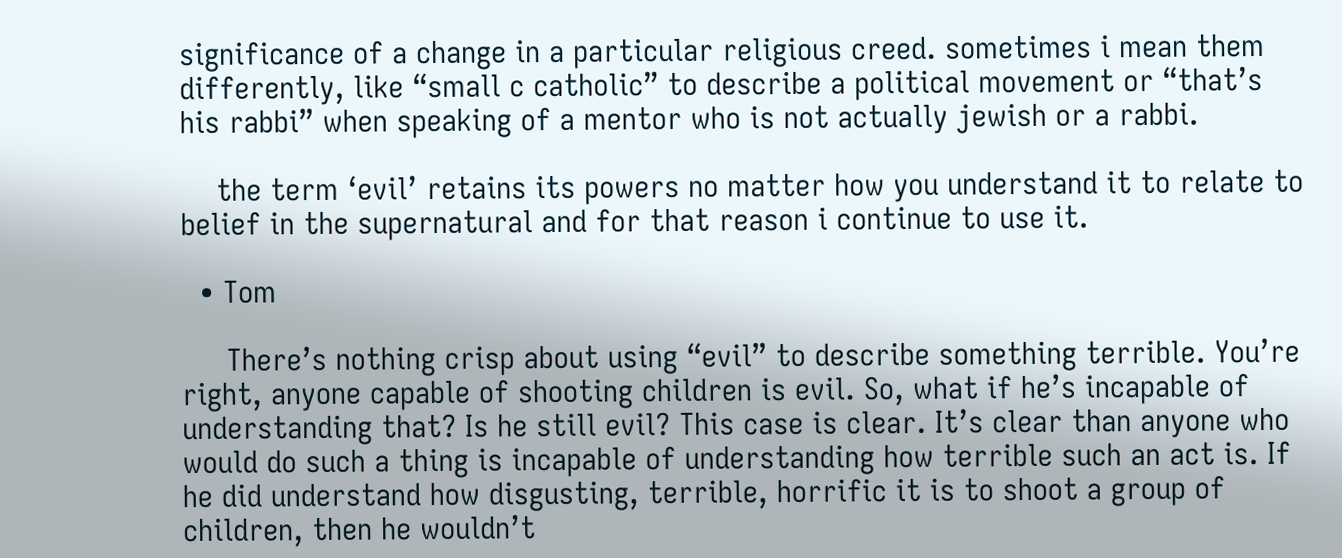significance of a change in a particular religious creed. sometimes i mean them differently, like “small c catholic” to describe a political movement or “that’s his rabbi” when speaking of a mentor who is not actually jewish or a rabbi.

    the term ‘evil’ retains its powers no matter how you understand it to relate to belief in the supernatural and for that reason i continue to use it.

  • Tom

     There’s nothing crisp about using “evil” to describe something terrible. You’re right, anyone capable of shooting children is evil. So, what if he’s incapable of understanding that? Is he still evil? This case is clear. It’s clear than anyone who would do such a thing is incapable of understanding how terrible such an act is. If he did understand how disgusting, terrible, horrific it is to shoot a group of children, then he wouldn’t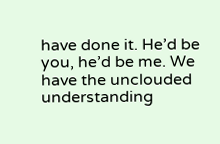have done it. He’d be you, he’d be me. We have the unclouded understanding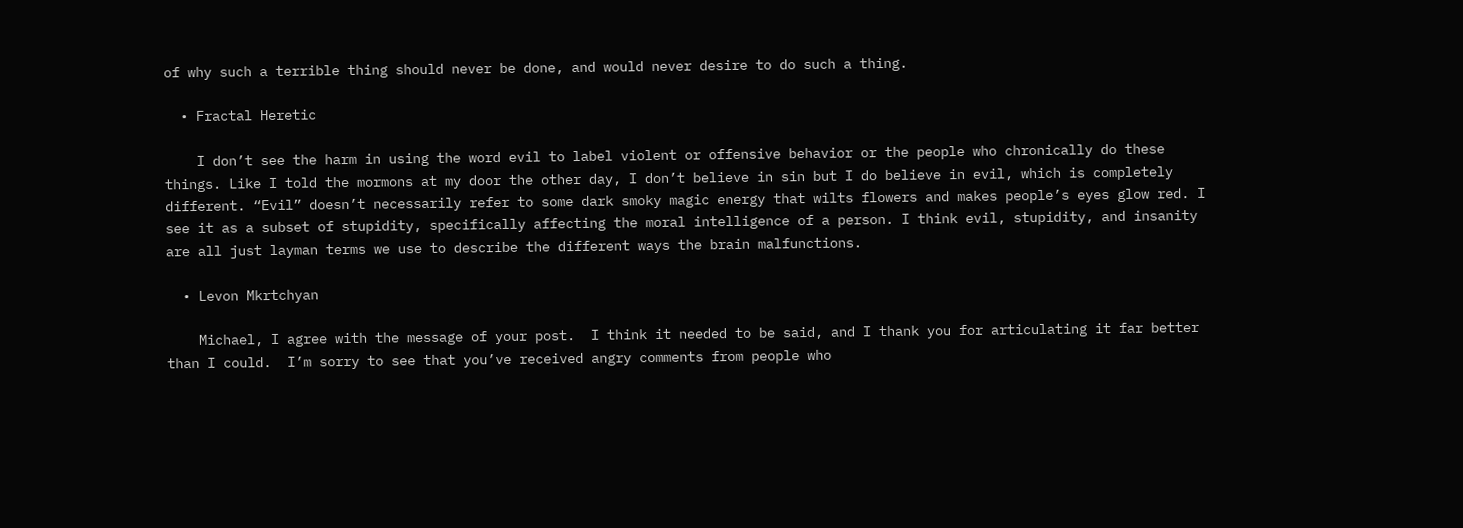of why such a terrible thing should never be done, and would never desire to do such a thing.

  • Fractal Heretic

    I don’t see the harm in using the word evil to label violent or offensive behavior or the people who chronically do these things. Like I told the mormons at my door the other day, I don’t believe in sin but I do believe in evil, which is completely different. “Evil” doesn’t necessarily refer to some dark smoky magic energy that wilts flowers and makes people’s eyes glow red. I see it as a subset of stupidity, specifically affecting the moral intelligence of a person. I think evil, stupidity, and insanity are all just layman terms we use to describe the different ways the brain malfunctions.

  • Levon Mkrtchyan

    Michael, I agree with the message of your post.  I think it needed to be said, and I thank you for articulating it far better than I could.  I’m sorry to see that you’ve received angry comments from people who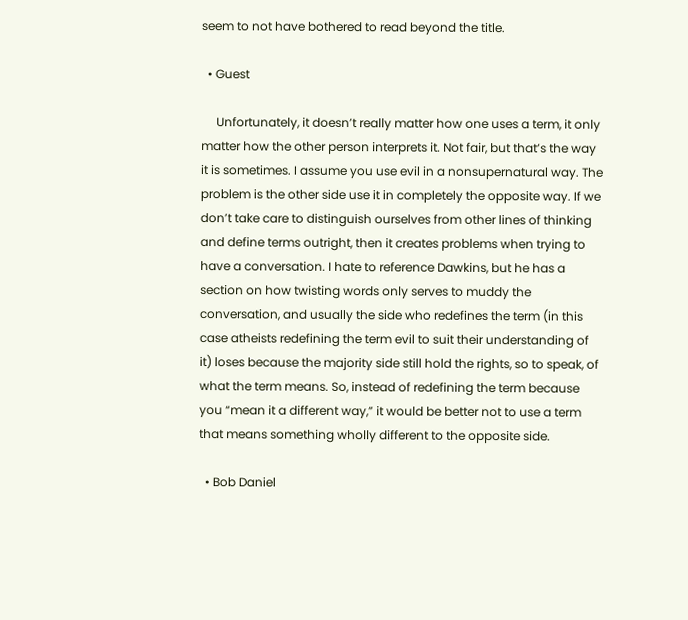seem to not have bothered to read beyond the title.

  • Guest

     Unfortunately, it doesn’t really matter how one uses a term, it only matter how the other person interprets it. Not fair, but that’s the way it is sometimes. I assume you use evil in a nonsupernatural way. The problem is the other side use it in completely the opposite way. If we don’t take care to distinguish ourselves from other lines of thinking and define terms outright, then it creates problems when trying to have a conversation. I hate to reference Dawkins, but he has a section on how twisting words only serves to muddy the conversation, and usually the side who redefines the term (in this case atheists redefining the term evil to suit their understanding of it) loses because the majority side still hold the rights, so to speak, of what the term means. So, instead of redefining the term because you “mean it a different way,” it would be better not to use a term that means something wholly different to the opposite side.

  • Bob Daniel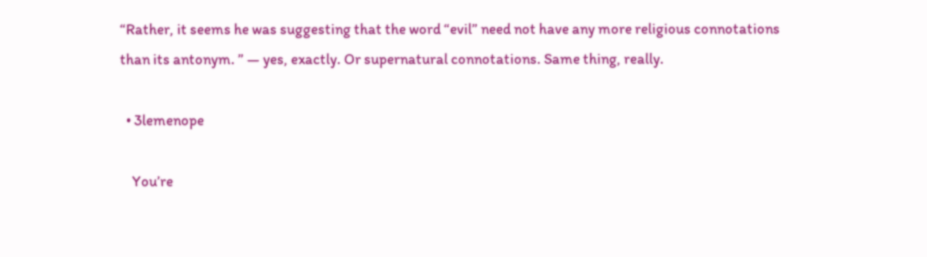“Rather, it seems he was suggesting that the word “evil” need not have any more religious connotations than its antonym. ” — yes, exactly. Or supernatural connotations. Same thing, really.

  • 3lemenope

    You’re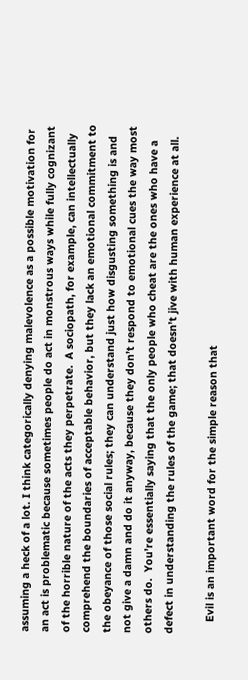assuming a heck of a lot. I think categorically denying malevolence as a possible motivation for an act is problematic because sometimes people do act in monstrous ways while fully cognizant of the horrible nature of the acts they perpetrate.  A sociopath, for example, can intellectually comprehend the boundaries of acceptable behavior, but they lack an emotional commitment to the obeyance of those social rules; they can understand just how disgusting something is and not give a damn and do it anyway, because they don’t respond to emotional cues the way most others do.  You’re essentially saying that the only people who cheat are the ones who have a defect in understanding the rules of the game; that doesn’t jive with human experience at all.

    Evil is an important word for the simple reason that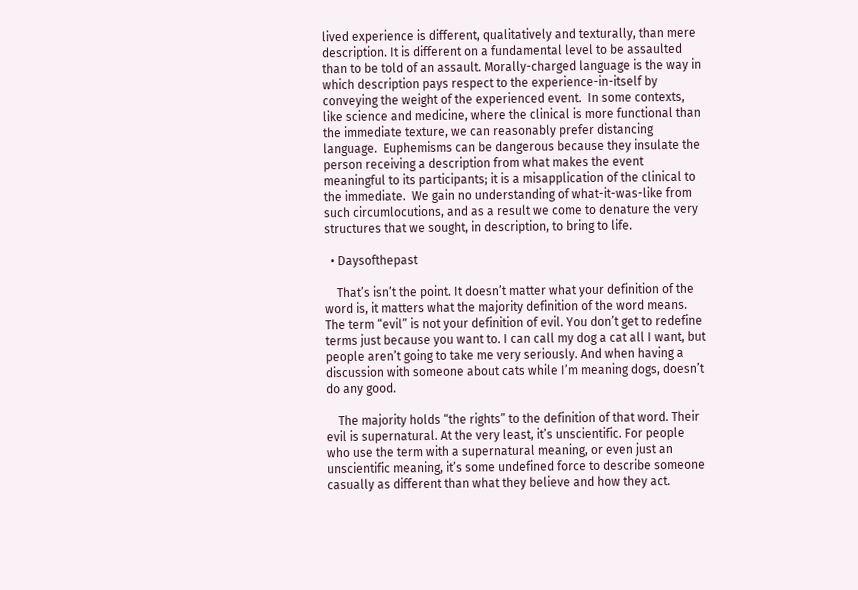lived experience is different, qualitatively and texturally, than mere description. It is different on a fundamental level to be assaulted than to be told of an assault. Morally-charged language is the way in which description pays respect to the experience-in-itself by conveying the weight of the experienced event.  In some contexts, like science and medicine, where the clinical is more functional than the immediate texture, we can reasonably prefer distancing language.  Euphemisms can be dangerous because they insulate the person receiving a description from what makes the event meaningful to its participants; it is a misapplication of the clinical to the immediate.  We gain no understanding of what-it-was-like from such circumlocutions, and as a result we come to denature the very structures that we sought, in description, to bring to life.

  • Daysofthepast

    That’s isn’t the point. It doesn’t matter what your definition of the word is, it matters what the majority definition of the word means. The term “evil” is not your definition of evil. You don’t get to redefine terms just because you want to. I can call my dog a cat all I want, but people aren’t going to take me very seriously. And when having a discussion with someone about cats while I’m meaning dogs, doesn’t do any good.

    The majority holds “the rights” to the definition of that word. Their evil is supernatural. At the very least, it’s unscientific. For people who use the term with a supernatural meaning, or even just an unscientific meaning, it’s some undefined force to describe someone casually as different than what they believe and how they act.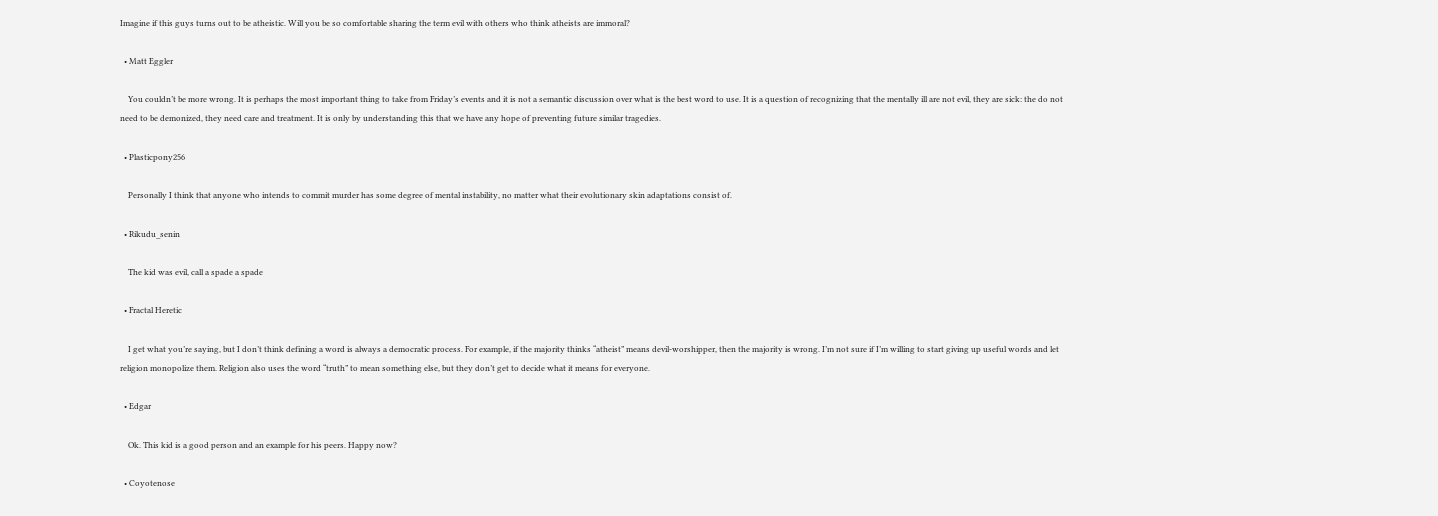Imagine if this guys turns out to be atheistic. Will you be so comfortable sharing the term evil with others who think atheists are immoral?

  • Matt Eggler

    You couldn’t be more wrong. It is perhaps the most important thing to take from Friday’s events and it is not a semantic discussion over what is the best word to use. It is a question of recognizing that the mentally ill are not evil, they are sick: the do not need to be demonized, they need care and treatment. It is only by understanding this that we have any hope of preventing future similar tragedies.

  • Plasticpony256

    Personally I think that anyone who intends to commit murder has some degree of mental instability, no matter what their evolutionary skin adaptations consist of.

  • Rikudu_senin

    The kid was evil, call a spade a spade

  • Fractal Heretic

    I get what you’re saying, but I don’t think defining a word is always a democratic process. For example, if the majority thinks “atheist” means devil-worshipper, then the majority is wrong. I’m not sure if I’m willing to start giving up useful words and let religion monopolize them. Religion also uses the word “truth” to mean something else, but they don’t get to decide what it means for everyone.

  • Edgar

    Ok. This kid is a good person and an example for his peers. Happy now?

  • Coyotenose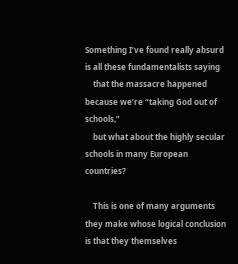Something I’ve found really absurd is all these fundamentalists saying
    that the massacre happened because we’re “taking God out of schools,”
    but what about the highly secular schools in many European countries?

    This is one of many arguments they make whose logical conclusion is that they themselves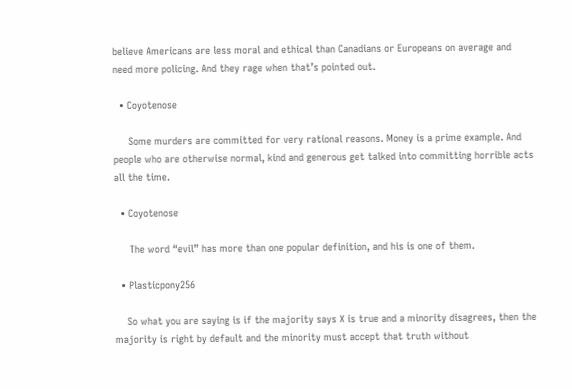believe Americans are less moral and ethical than Canadians or Europeans on average and need more policing. And they rage when that’s pointed out.

  • Coyotenose

     Some murders are committed for very rational reasons. Money is a prime example. And people who are otherwise normal, kind and generous get talked into committing horrible acts all the time.

  • Coyotenose

     The word “evil” has more than one popular definition, and his is one of them.

  • Plasticpony256

    So what you are saying is if the majority says X is true and a minority disagrees, then the majority is right by default and the minority must accept that truth without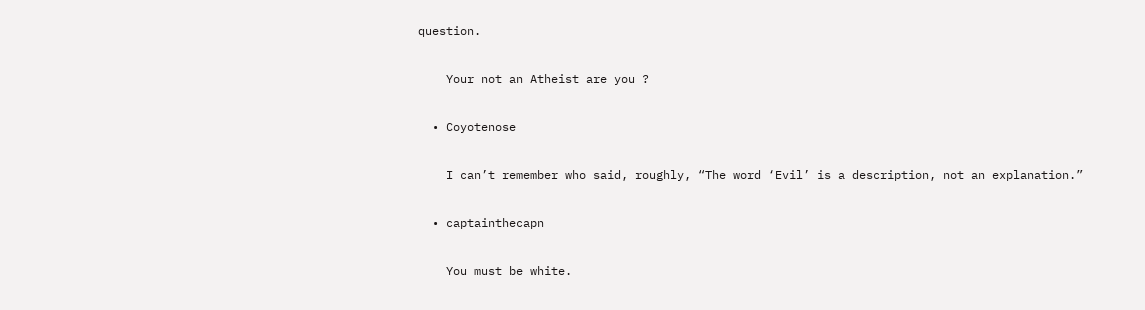question.

    Your not an Atheist are you ?

  • Coyotenose

    I can’t remember who said, roughly, “The word ‘Evil’ is a description, not an explanation.”

  • captainthecapn

    You must be white.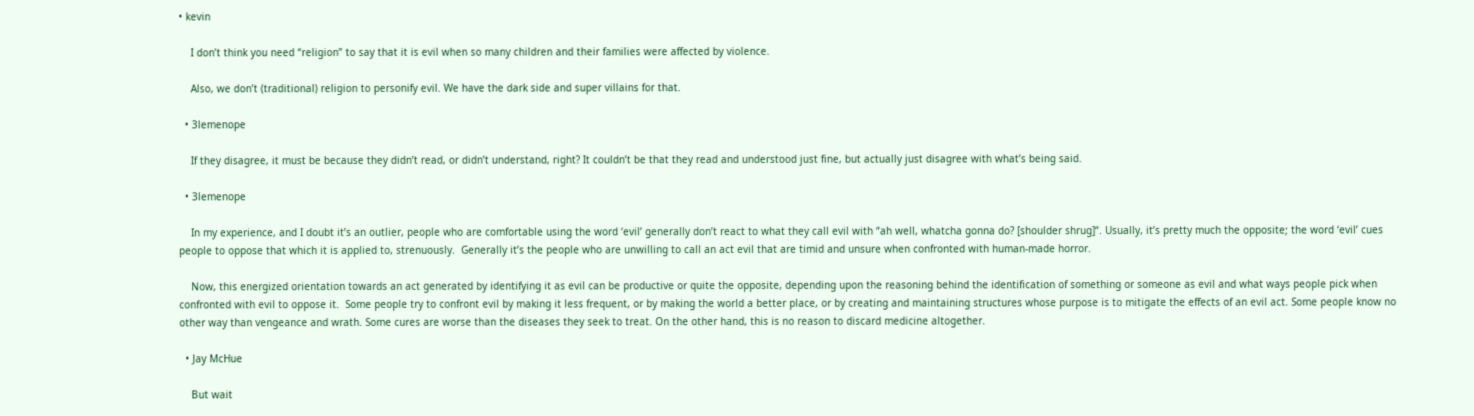• kevin

    I don’t think you need “religion” to say that it is evil when so many children and their families were affected by violence.

    Also, we don’t (traditional) religion to personify evil. We have the dark side and super villains for that.

  • 3lemenope

    If they disagree, it must be because they didn’t read, or didn’t understand, right? It couldn’t be that they read and understood just fine, but actually just disagree with what’s being said.

  • 3lemenope

    In my experience, and I doubt it’s an outlier, people who are comfortable using the word ‘evil’ generally don’t react to what they call evil with “ah well, whatcha gonna do? [shoulder shrug]“. Usually, it’s pretty much the opposite; the word ‘evil’ cues people to oppose that which it is applied to, strenuously.  Generally it’s the people who are unwilling to call an act evil that are timid and unsure when confronted with human-made horror.

    Now, this energized orientation towards an act generated by identifying it as evil can be productive or quite the opposite, depending upon the reasoning behind the identification of something or someone as evil and what ways people pick when confronted with evil to oppose it.  Some people try to confront evil by making it less frequent, or by making the world a better place, or by creating and maintaining structures whose purpose is to mitigate the effects of an evil act. Some people know no other way than vengeance and wrath. Some cures are worse than the diseases they seek to treat. On the other hand, this is no reason to discard medicine altogether.

  • Jay McHue

    But wait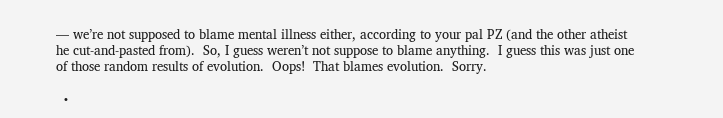— we’re not supposed to blame mental illness either, according to your pal PZ (and the other atheist he cut-and-pasted from).  So, I guess weren’t not suppose to blame anything.  I guess this was just one of those random results of evolution.  Oops!  That blames evolution.  Sorry.

  •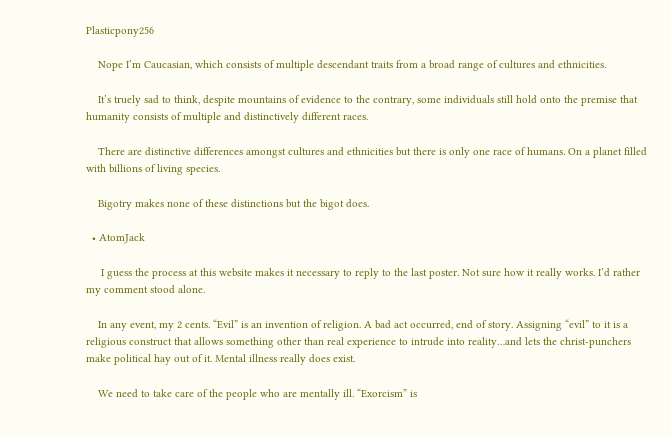Plasticpony256

    Nope I’m Caucasian, which consists of multiple descendant traits from a broad range of cultures and ethnicities.

    It’s truely sad to think, despite mountains of evidence to the contrary, some individuals still hold onto the premise that humanity consists of multiple and distinctively different races.

    There are distinctive differences amongst cultures and ethnicities but there is only one race of humans. On a planet filled with billions of living species.

    Bigotry makes none of these distinctions but the bigot does.

  • AtomJack

     I guess the process at this website makes it necessary to reply to the last poster. Not sure how it really works. I’d rather my comment stood alone.

    In any event, my 2 cents. “Evil” is an invention of religion. A bad act occurred, end of story. Assigning “evil” to it is a religious construct that allows something other than real experience to intrude into reality…and lets the christ-punchers make political hay out of it. Mental illness really does exist.

    We need to take care of the people who are mentally ill. “Exorcism” is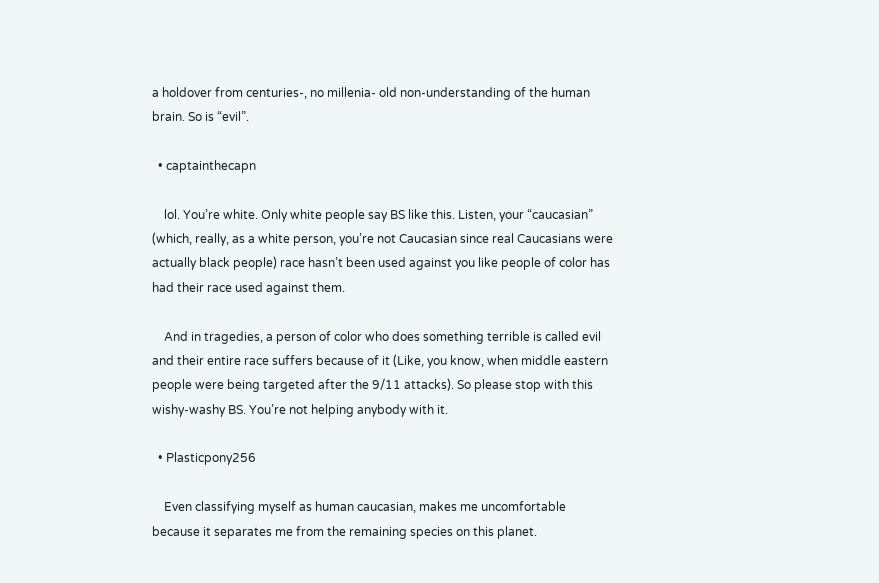a holdover from centuries-, no millenia- old non-understanding of the human brain. So is “evil”.

  • captainthecapn

    lol. You’re white. Only white people say BS like this. Listen, your “caucasian” (which, really, as a white person, you’re not Caucasian since real Caucasians were actually black people) race hasn’t been used against you like people of color has had their race used against them.

    And in tragedies, a person of color who does something terrible is called evil and their entire race suffers because of it (Like, you know, when middle eastern people were being targeted after the 9/11 attacks). So please stop with this wishy-washy BS. You’re not helping anybody with it.

  • Plasticpony256

    Even classifying myself as human caucasian, makes me uncomfortable because it separates me from the remaining species on this planet.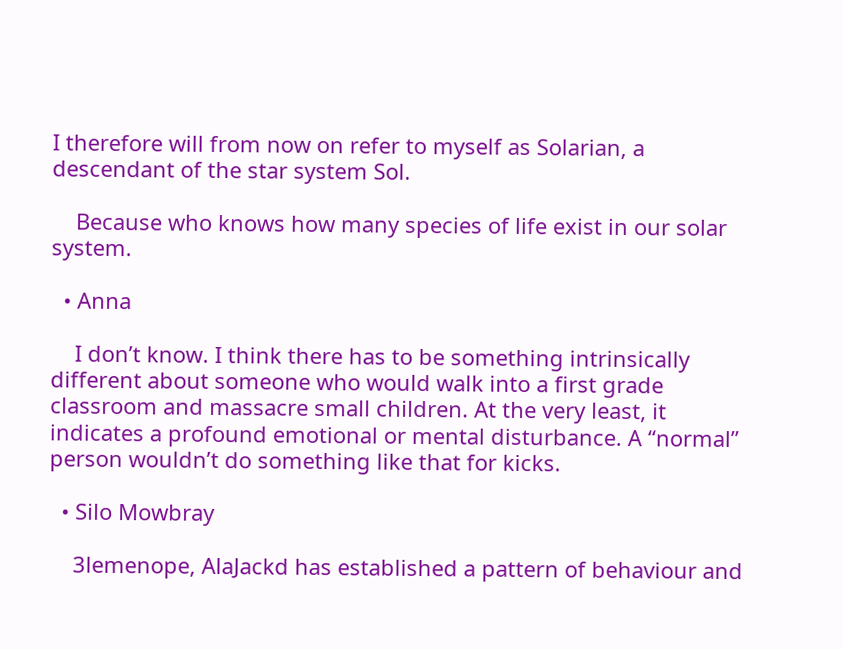I therefore will from now on refer to myself as Solarian, a descendant of the star system Sol.

    Because who knows how many species of life exist in our solar system.

  • Anna

    I don’t know. I think there has to be something intrinsically different about someone who would walk into a first grade classroom and massacre small children. At the very least, it indicates a profound emotional or mental disturbance. A “normal” person wouldn’t do something like that for kicks.

  • Silo Mowbray

    3lemenope, AlaJackd has established a pattern of behaviour and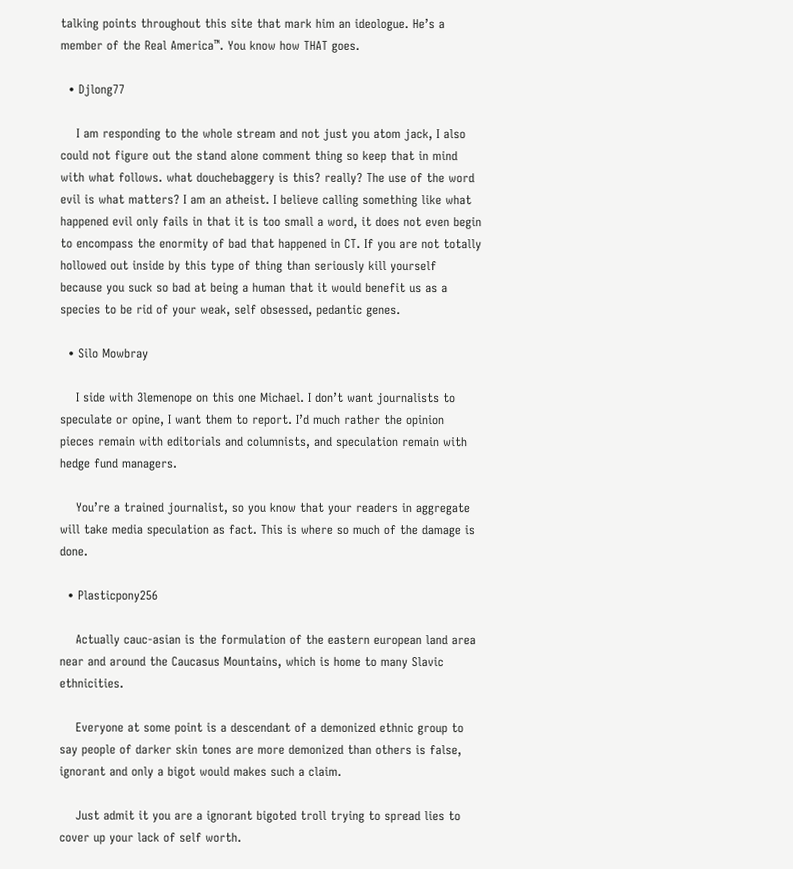talking points throughout this site that mark him an ideologue. He’s a member of the Real America™. You know how THAT goes.

  • Djlong77

    I am responding to the whole stream and not just you atom jack, I also could not figure out the stand alone comment thing so keep that in mind with what follows. what douchebaggery is this? really? The use of the word evil is what matters? I am an atheist. I believe calling something like what happened evil only fails in that it is too small a word, it does not even begin to encompass the enormity of bad that happened in CT. If you are not totally hollowed out inside by this type of thing than seriously kill yourself because you suck so bad at being a human that it would benefit us as a species to be rid of your weak, self obsessed, pedantic genes.

  • Silo Mowbray

    I side with 3lemenope on this one Michael. I don’t want journalists to speculate or opine, I want them to report. I’d much rather the opinion pieces remain with editorials and columnists, and speculation remain with hedge fund managers.

    You’re a trained journalist, so you know that your readers in aggregate will take media speculation as fact. This is where so much of the damage is done.

  • Plasticpony256

    Actually cauc-asian is the formulation of the eastern european land area near and around the Caucasus Mountains, which is home to many Slavic ethnicities.

    Everyone at some point is a descendant of a demonized ethnic group to say people of darker skin tones are more demonized than others is false, ignorant and only a bigot would makes such a claim.

    Just admit it you are a ignorant bigoted troll trying to spread lies to cover up your lack of self worth.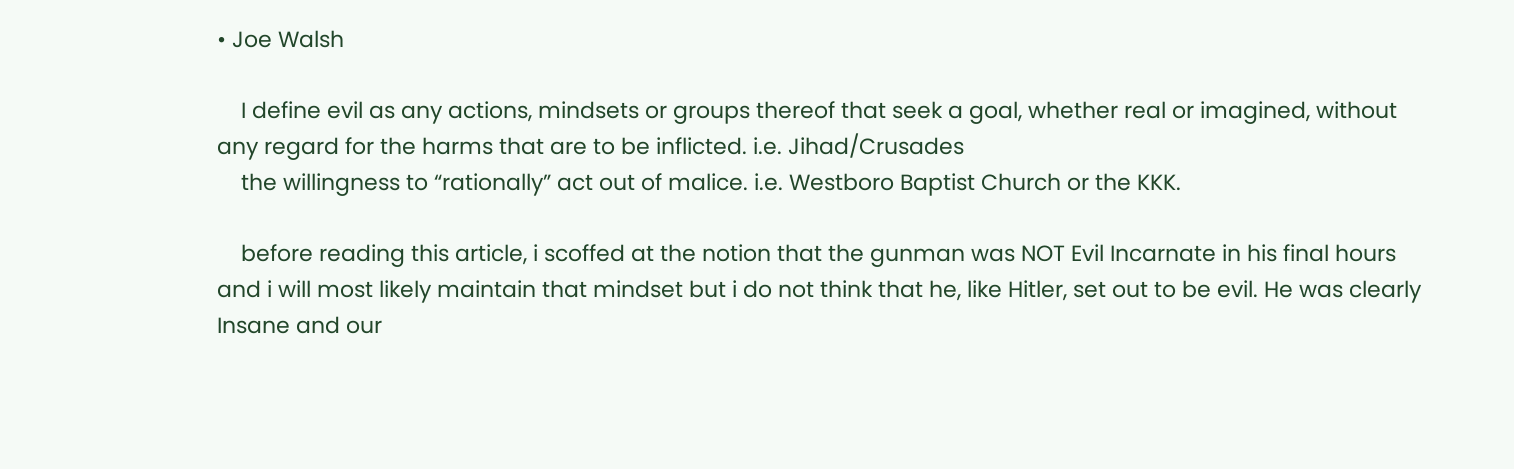• Joe Walsh

    I define evil as any actions, mindsets or groups thereof that seek a goal, whether real or imagined, without any regard for the harms that are to be inflicted. i.e. Jihad/Crusades
    the willingness to “rationally” act out of malice. i.e. Westboro Baptist Church or the KKK.

    before reading this article, i scoffed at the notion that the gunman was NOT Evil Incarnate in his final hours and i will most likely maintain that mindset but i do not think that he, like Hitler, set out to be evil. He was clearly Insane and our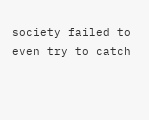society failed to even try to catch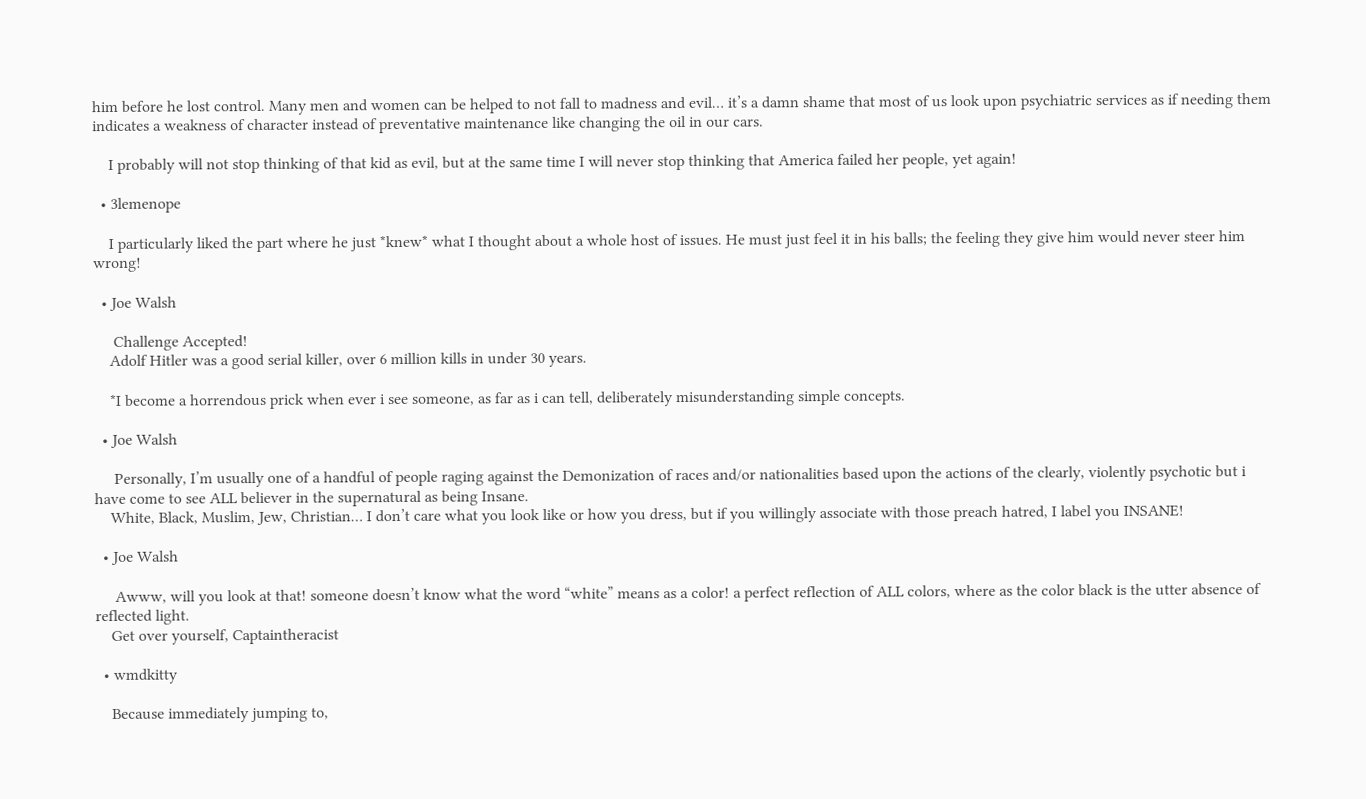him before he lost control. Many men and women can be helped to not fall to madness and evil… it’s a damn shame that most of us look upon psychiatric services as if needing them indicates a weakness of character instead of preventative maintenance like changing the oil in our cars.

    I probably will not stop thinking of that kid as evil, but at the same time I will never stop thinking that America failed her people, yet again!

  • 3lemenope

    I particularly liked the part where he just *knew* what I thought about a whole host of issues. He must just feel it in his balls; the feeling they give him would never steer him wrong!

  • Joe Walsh

     Challenge Accepted!
    Adolf Hitler was a good serial killer, over 6 million kills in under 30 years.

    *I become a horrendous prick when ever i see someone, as far as i can tell, deliberately misunderstanding simple concepts.

  • Joe Walsh

     Personally, I’m usually one of a handful of people raging against the Demonization of races and/or nationalities based upon the actions of the clearly, violently psychotic but i have come to see ALL believer in the supernatural as being Insane.
    White, Black, Muslim, Jew, Christian… I don’t care what you look like or how you dress, but if you willingly associate with those preach hatred, I label you INSANE!

  • Joe Walsh

     Awww, will you look at that! someone doesn’t know what the word “white” means as a color! a perfect reflection of ALL colors, where as the color black is the utter absence of reflected light.
    Get over yourself, Captaintheracist

  • wmdkitty

    Because immediately jumping to,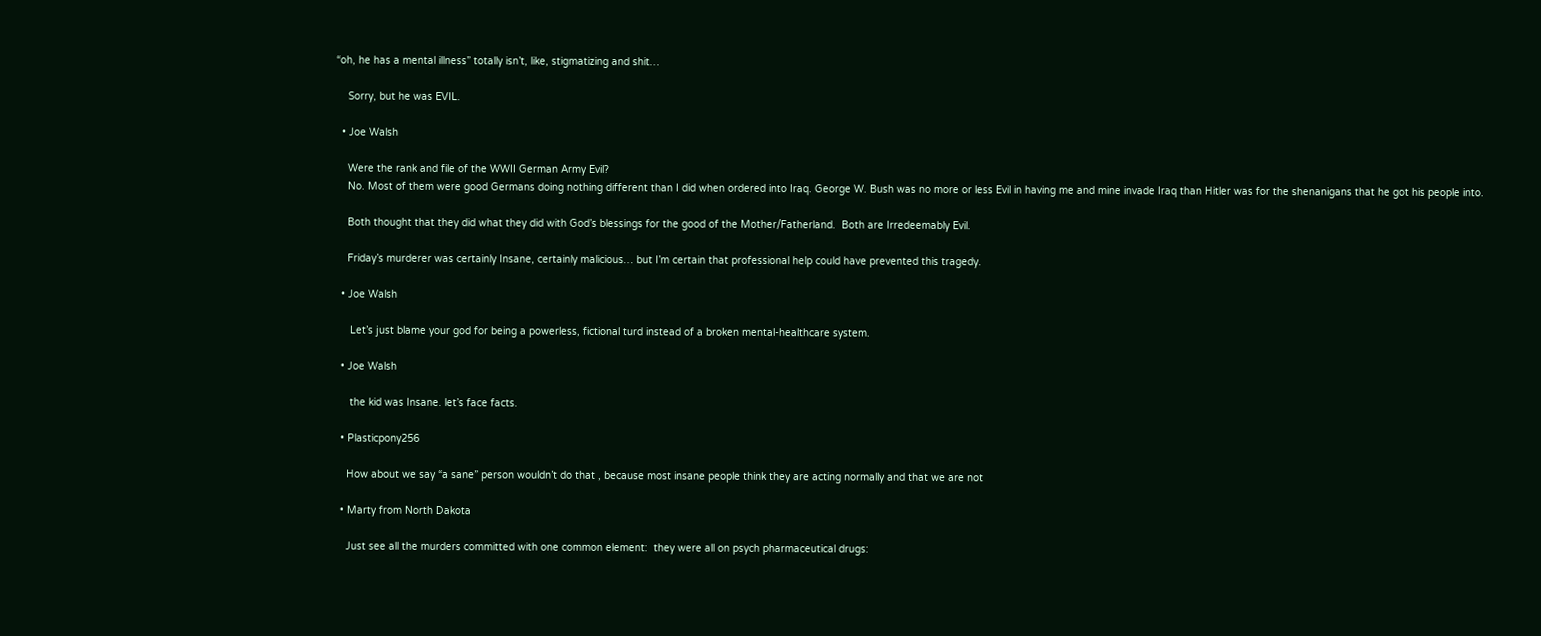“oh, he has a mental illness” totally isn’t, like, stigmatizing and shit…

    Sorry, but he was EVIL.

  • Joe Walsh

    Were the rank and file of the WWII German Army Evil?
    No. Most of them were good Germans doing nothing different than I did when ordered into Iraq. George W. Bush was no more or less Evil in having me and mine invade Iraq than Hitler was for the shenanigans that he got his people into.

    Both thought that they did what they did with God’s blessings for the good of the Mother/Fatherland.  Both are Irredeemably Evil.

    Friday’s murderer was certainly Insane, certainly malicious… but I’m certain that professional help could have prevented this tragedy.

  • Joe Walsh

     Let’s just blame your god for being a powerless, fictional turd instead of a broken mental-healthcare system.

  • Joe Walsh

     the kid was Insane. let’s face facts.

  • Plasticpony256

    How about we say “a sane” person wouldn’t do that , because most insane people think they are acting normally and that we are not

  • Marty from North Dakota

    Just see all the murders committed with one common element:  they were all on psych pharmaceutical drugs: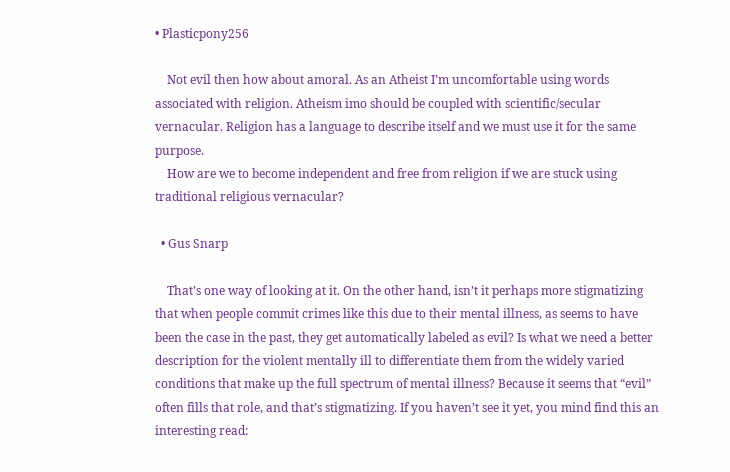• Plasticpony256

    Not evil then how about amoral. As an Atheist I’m uncomfortable using words associated with religion. Atheism imo should be coupled with scientific/secular vernacular. Religion has a language to describe itself and we must use it for the same purpose.
    How are we to become independent and free from religion if we are stuck using traditional religious vernacular?

  • Gus Snarp

    That’s one way of looking at it. On the other hand, isn’t it perhaps more stigmatizing that when people commit crimes like this due to their mental illness, as seems to have been the case in the past, they get automatically labeled as evil? Is what we need a better description for the violent mentally ill to differentiate them from the widely varied conditions that make up the full spectrum of mental illness? Because it seems that “evil” often fills that role, and that’s stigmatizing. If you haven’t see it yet, you mind find this an interesting read: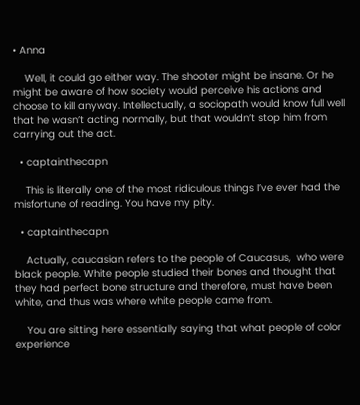• Anna

    Well, it could go either way. The shooter might be insane. Or he might be aware of how society would perceive his actions and choose to kill anyway. Intellectually, a sociopath would know full well that he wasn’t acting normally, but that wouldn’t stop him from carrying out the act.

  • captainthecapn

    This is literally one of the most ridiculous things I’ve ever had the misfortune of reading. You have my pity.

  • captainthecapn

    Actually, caucasian refers to the people of Caucasus,  who were black people. White people studied their bones and thought that they had perfect bone structure and therefore, must have been white, and thus was where white people came from.

    You are sitting here essentially saying that what people of color experience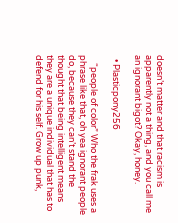doesn’t matter and that racism is apparently not a thing, and you call me an ignorant bigot? Okay, honey.

  • Plasticpony256

    “people of color” Who the frak uses a phrase like that, oh yea ignorant people do, because they can’t stand the thought that being intelligent means they are a unique individual that has to defend for his self. Grow up punk,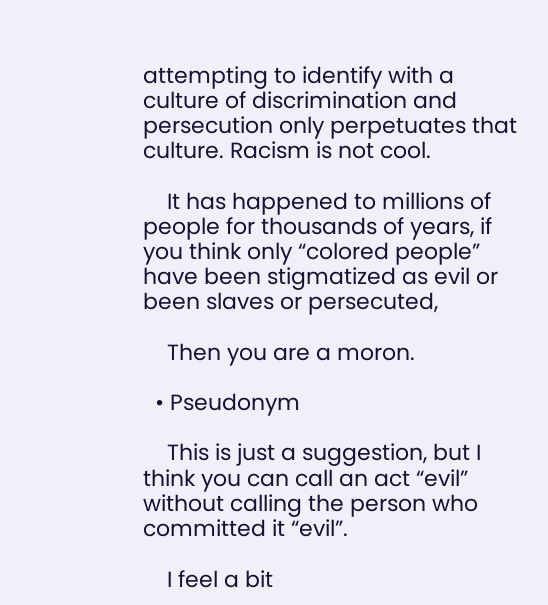attempting to identify with a culture of discrimination and persecution only perpetuates that culture. Racism is not cool.

    It has happened to millions of people for thousands of years, if you think only “colored people” have been stigmatized as evil or been slaves or persecuted,

    Then you are a moron.

  • Pseudonym

    This is just a suggestion, but I think you can call an act “evil” without calling the person who committed it “evil”.

    I feel a bit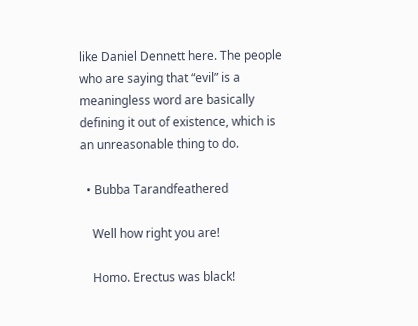like Daniel Dennett here. The people who are saying that “evil” is a meaningless word are basically defining it out of existence, which is an unreasonable thing to do.

  • Bubba Tarandfeathered

    Well how right you are!

    Homo. Erectus was black!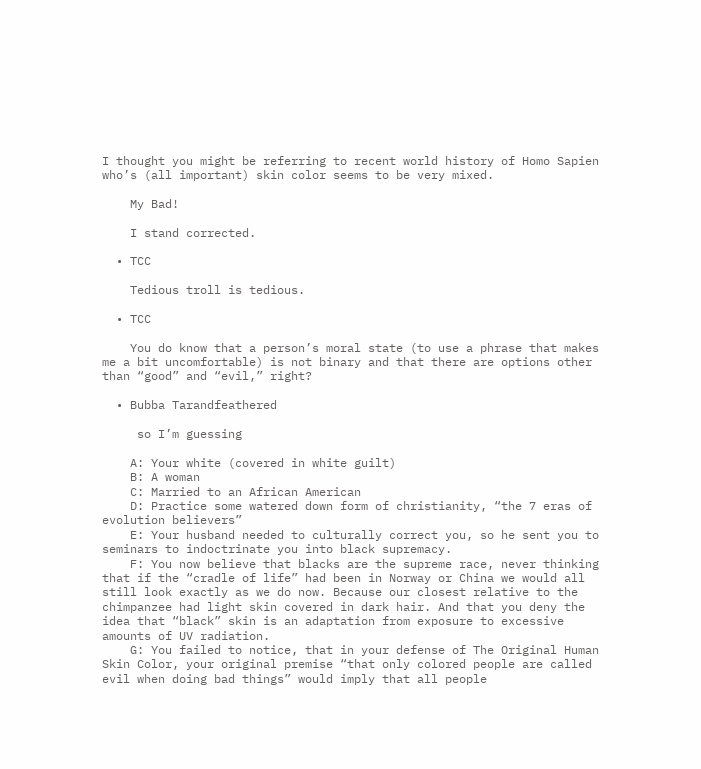I thought you might be referring to recent world history of Homo Sapien who’s (all important) skin color seems to be very mixed.

    My Bad!

    I stand corrected.

  • TCC

    Tedious troll is tedious.

  • TCC

    You do know that a person’s moral state (to use a phrase that makes me a bit uncomfortable) is not binary and that there are options other than “good” and “evil,” right?

  • Bubba Tarandfeathered

     so I’m guessing

    A: Your white (covered in white guilt)
    B: A woman
    C: Married to an African American
    D: Practice some watered down form of christianity, “the 7 eras of evolution believers”
    E: Your husband needed to culturally correct you, so he sent you to seminars to indoctrinate you into black supremacy.
    F: You now believe that blacks are the supreme race, never thinking that if the “cradle of life” had been in Norway or China we would all still look exactly as we do now. Because our closest relative to the chimpanzee had light skin covered in dark hair. And that you deny the idea that “black” skin is an adaptation from exposure to excessive amounts of UV radiation.
    G: You failed to notice, that in your defense of The Original Human Skin Color, your original premise “that only colored people are called evil when doing bad things” would imply that all people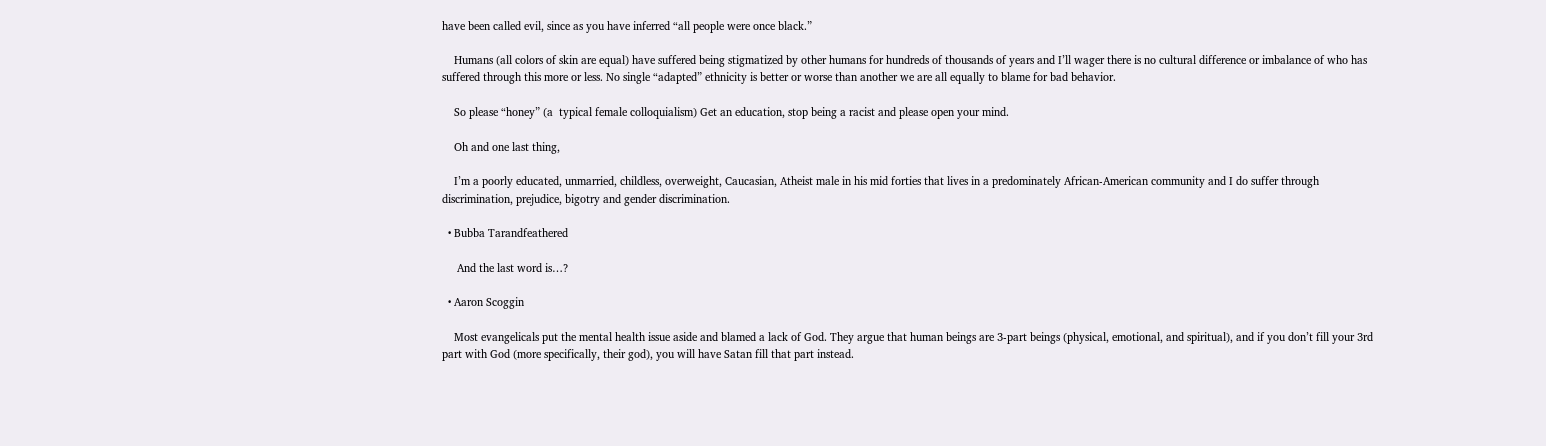have been called evil, since as you have inferred “all people were once black.”

    Humans (all colors of skin are equal) have suffered being stigmatized by other humans for hundreds of thousands of years and I’ll wager there is no cultural difference or imbalance of who has suffered through this more or less. No single “adapted” ethnicity is better or worse than another we are all equally to blame for bad behavior.

    So please “honey” (a  typical female colloquialism) Get an education, stop being a racist and please open your mind.

    Oh and one last thing,

    I’m a poorly educated, unmarried, childless, overweight, Caucasian, Atheist male in his mid forties that lives in a predominately African-American community and I do suffer through discrimination, prejudice, bigotry and gender discrimination.

  • Bubba Tarandfeathered

     And the last word is…?

  • Aaron Scoggin

    Most evangelicals put the mental health issue aside and blamed a lack of God. They argue that human beings are 3-part beings (physical, emotional, and spiritual), and if you don’t fill your 3rd part with God (more specifically, their god), you will have Satan fill that part instead.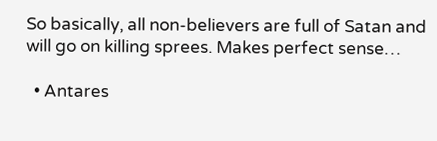So basically, all non-believers are full of Satan and will go on killing sprees. Makes perfect sense…

  • Antares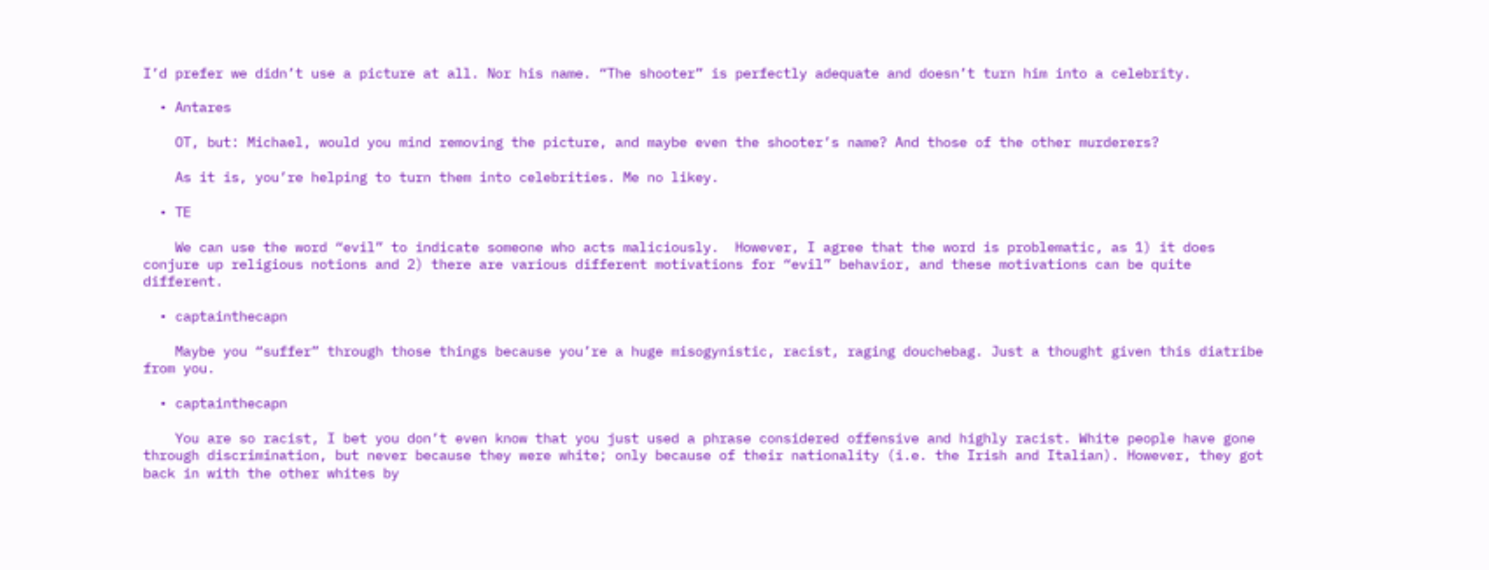I’d prefer we didn’t use a picture at all. Nor his name. “The shooter” is perfectly adequate and doesn’t turn him into a celebrity.

  • Antares

    OT, but: Michael, would you mind removing the picture, and maybe even the shooter’s name? And those of the other murderers?

    As it is, you’re helping to turn them into celebrities. Me no likey.

  • TE

    We can use the word “evil” to indicate someone who acts maliciously.  However, I agree that the word is problematic, as 1) it does conjure up religious notions and 2) there are various different motivations for “evil” behavior, and these motivations can be quite different.

  • captainthecapn

    Maybe you “suffer” through those things because you’re a huge misogynistic, racist, raging douchebag. Just a thought given this diatribe from you.

  • captainthecapn

    You are so racist, I bet you don’t even know that you just used a phrase considered offensive and highly racist. White people have gone through discrimination, but never because they were white; only because of their nationality (i.e. the Irish and Italian). However, they got back in with the other whites by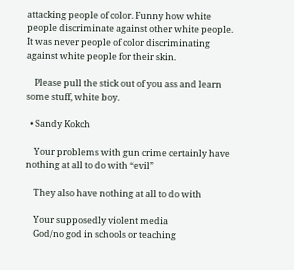attacking people of color. Funny how white people discriminate against other white people. It was never people of color discriminating against white people for their skin.

    Please pull the stick out of you ass and learn some stuff, white boy.

  • Sandy Kokch

    Your problems with gun crime certainly have nothing at all to do with “evil”

    They also have nothing at all to do with

    Your supposedly violent media
    God/no god in schools or teaching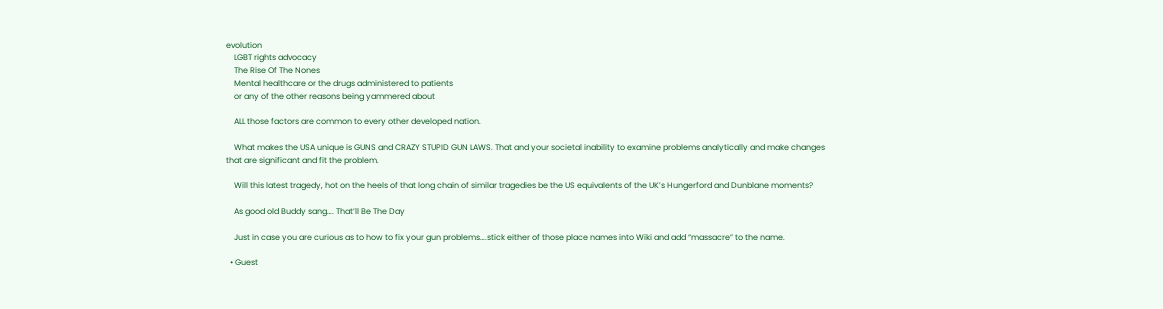evolution
    LGBT rights advocacy
    The Rise Of The Nones
    Mental healthcare or the drugs administered to patients
    or any of the other reasons being yammered about

    ALL those factors are common to every other developed nation.

    What makes the USA unique is GUNS and CRAZY STUPID GUN LAWS. That and your societal inability to examine problems analytically and make changes that are significant and fit the problem.

    Will this latest tragedy, hot on the heels of that long chain of similar tragedies be the US equivalents of the UK’s Hungerford and Dunblane moments?

    As good old Buddy sang…. That’ll Be The Day

    Just in case you are curious as to how to fix your gun problems….stick either of those place names into Wiki and add “massacre” to the name.

  • Guest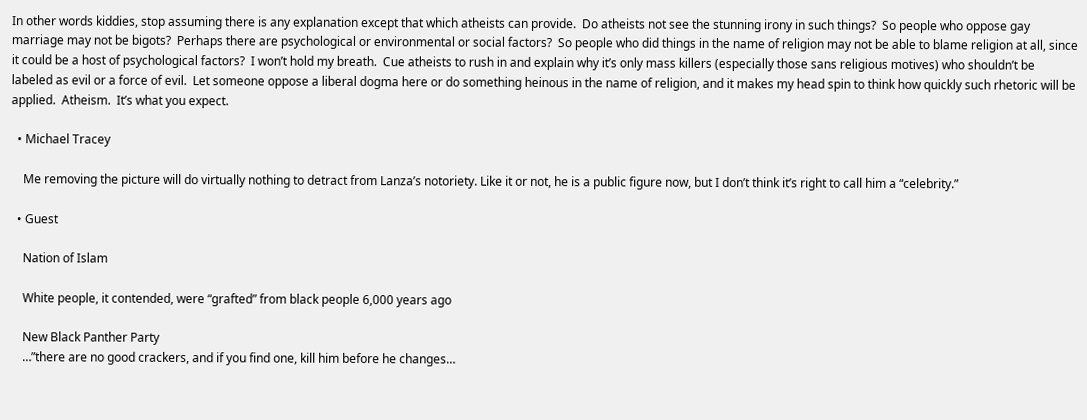In other words kiddies, stop assuming there is any explanation except that which atheists can provide.  Do atheists not see the stunning irony in such things?  So people who oppose gay marriage may not be bigots?  Perhaps there are psychological or environmental or social factors?  So people who did things in the name of religion may not be able to blame religion at all, since it could be a host of psychological factors?  I won’t hold my breath.  Cue atheists to rush in and explain why it’s only mass killers (especially those sans religious motives) who shouldn’t be labeled as evil or a force of evil.  Let someone oppose a liberal dogma here or do something heinous in the name of religion, and it makes my head spin to think how quickly such rhetoric will be applied.  Atheism.  It’s what you expect.

  • Michael Tracey

    Me removing the picture will do virtually nothing to detract from Lanza’s notoriety. Like it or not, he is a public figure now, but I don’t think it’s right to call him a “celebrity.”

  • Guest

    Nation of Islam

    White people, it contended, were “grafted” from black people 6,000 years ago

    New Black Panther Party
    …”there are no good crackers, and if you find one, kill him before he changes…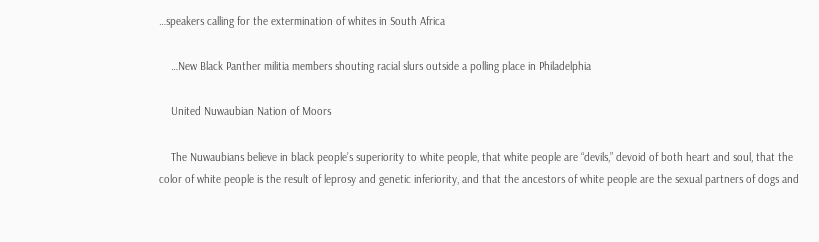…speakers calling for the extermination of whites in South Africa

    …New Black Panther militia members shouting racial slurs outside a polling place in Philadelphia

    United Nuwaubian Nation of Moors

    The Nuwaubians believe in black people’s superiority to white people, that white people are “devils,” devoid of both heart and soul, that the color of white people is the result of leprosy and genetic inferiority, and that the ancestors of white people are the sexual partners of dogs and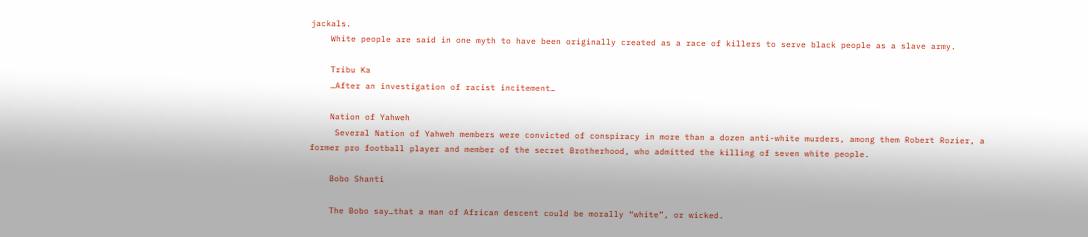jackals.
    White people are said in one myth to have been originally created as a race of killers to serve black people as a slave army.

    Tribu Ka
    …After an investigation of racist incitement…

    Nation of Yahweh
     Several Nation of Yahweh members were convicted of conspiracy in more than a dozen anti-white murders, among them Robert Rozier, a former pro football player and member of the secret Brotherhood, who admitted the killing of seven white people.

    Bobo Shanti

    The Bobo say…that a man of African descent could be morally “white”, or wicked.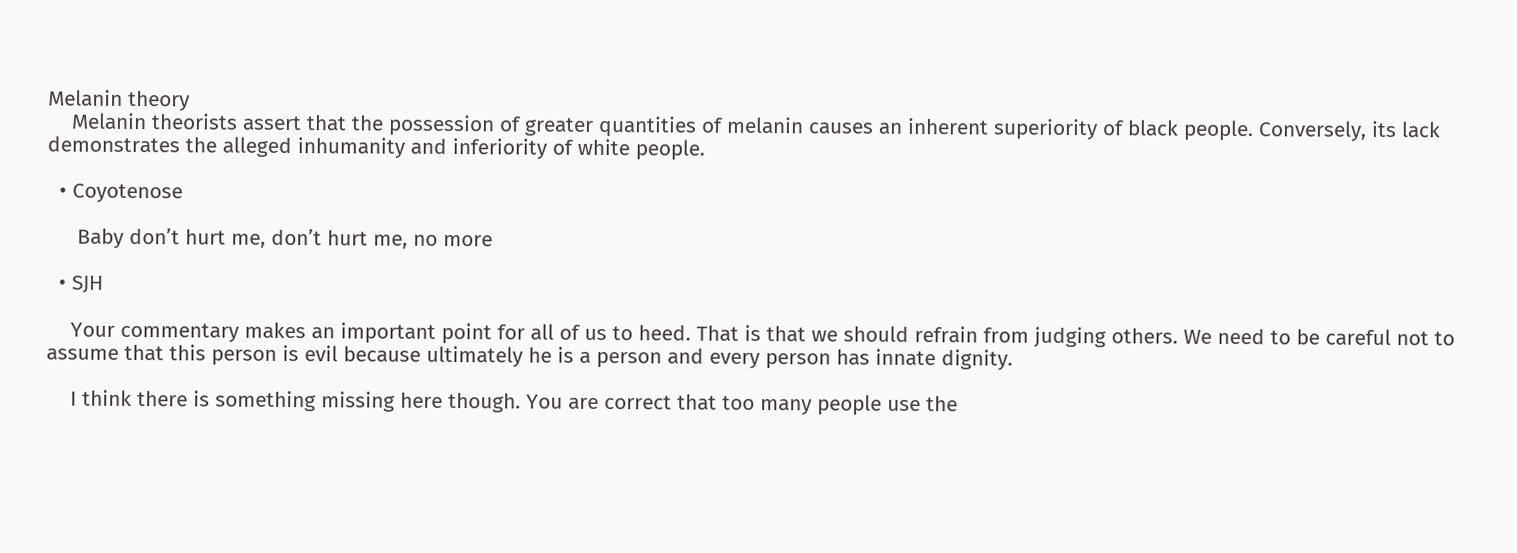Melanin theory
    Melanin theorists assert that the possession of greater quantities of melanin causes an inherent superiority of black people. Conversely, its lack demonstrates the alleged inhumanity and inferiority of white people.

  • Coyotenose

     Baby don’t hurt me, don’t hurt me, no more

  • SJH

    Your commentary makes an important point for all of us to heed. That is that we should refrain from judging others. We need to be careful not to assume that this person is evil because ultimately he is a person and every person has innate dignity.

    I think there is something missing here though. You are correct that too many people use the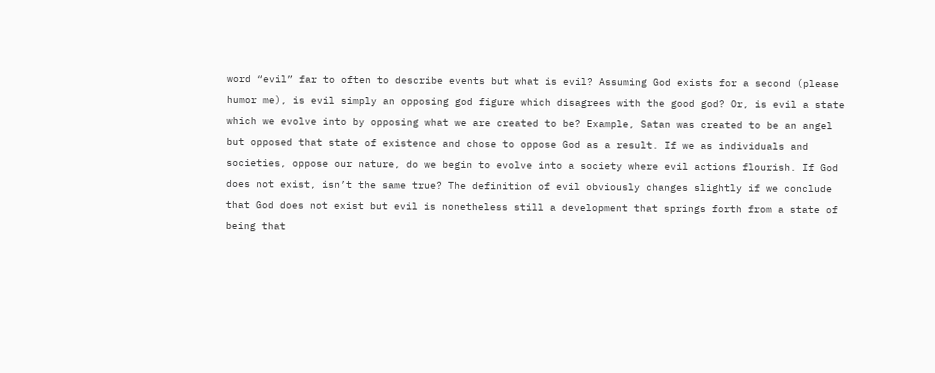word “evil” far to often to describe events but what is evil? Assuming God exists for a second (please humor me), is evil simply an opposing god figure which disagrees with the good god? Or, is evil a state which we evolve into by opposing what we are created to be? Example, Satan was created to be an angel but opposed that state of existence and chose to oppose God as a result. If we as individuals and societies, oppose our nature, do we begin to evolve into a society where evil actions flourish. If God does not exist, isn’t the same true? The definition of evil obviously changes slightly if we conclude that God does not exist but evil is nonetheless still a development that springs forth from a state of being that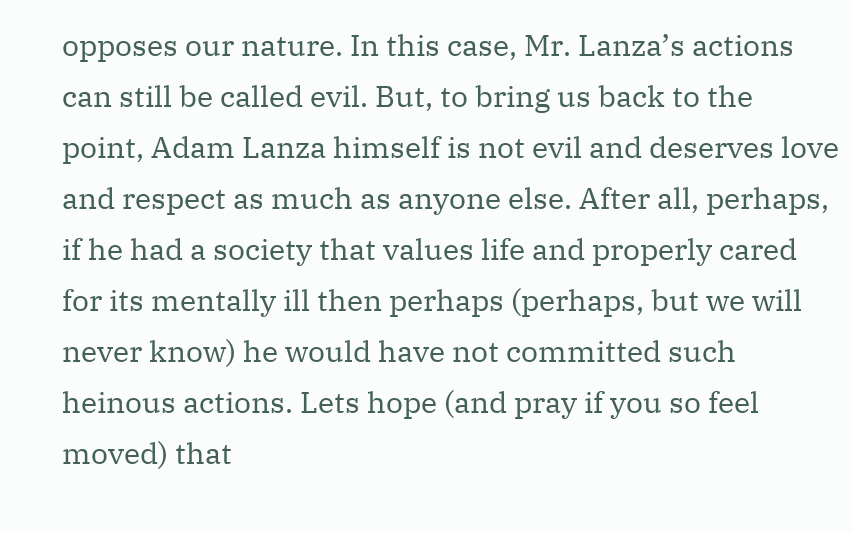opposes our nature. In this case, Mr. Lanza’s actions can still be called evil. But, to bring us back to the point, Adam Lanza himself is not evil and deserves love and respect as much as anyone else. After all, perhaps, if he had a society that values life and properly cared for its mentally ill then perhaps (perhaps, but we will never know) he would have not committed such heinous actions. Lets hope (and pray if you so feel moved) that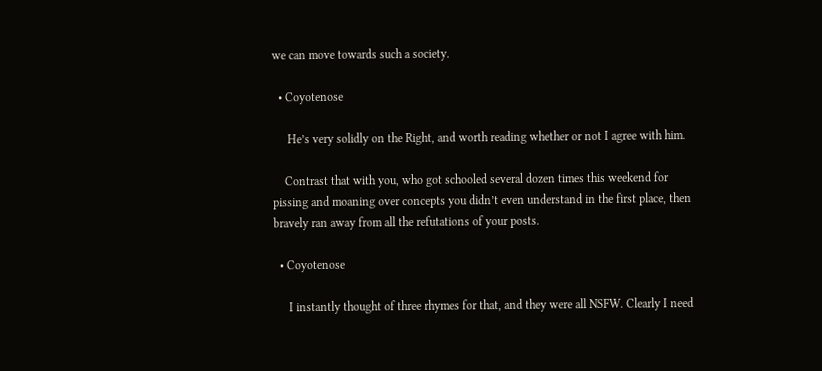we can move towards such a society.

  • Coyotenose

     He’s very solidly on the Right, and worth reading whether or not I agree with him.

    Contrast that with you, who got schooled several dozen times this weekend for pissing and moaning over concepts you didn’t even understand in the first place, then bravely ran away from all the refutations of your posts.

  • Coyotenose

     I instantly thought of three rhymes for that, and they were all NSFW. Clearly I need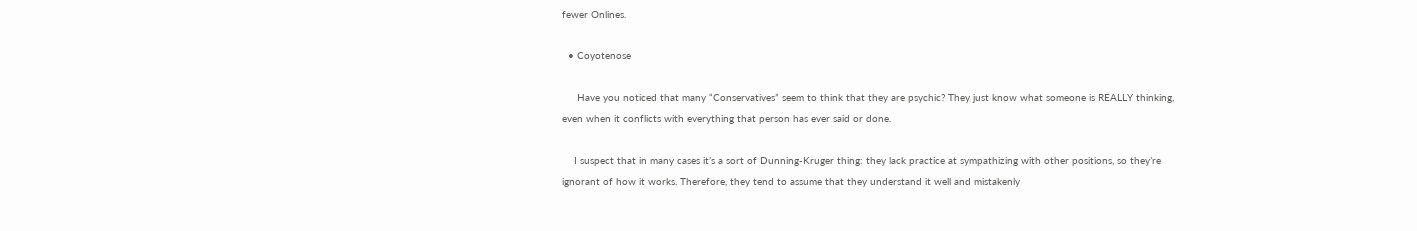fewer Onlines.

  • Coyotenose

     Have you noticed that many “Conservatives” seem to think that they are psychic? They just know what someone is REALLY thinking, even when it conflicts with everything that person has ever said or done.

    I suspect that in many cases it’s a sort of Dunning-Kruger thing: they lack practice at sympathizing with other positions, so they’re ignorant of how it works. Therefore, they tend to assume that they understand it well and mistakenly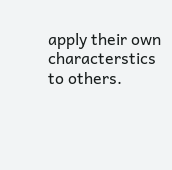apply their own characterstics to others.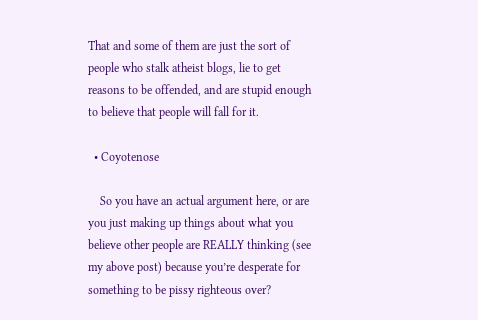That and some of them are just the sort of people who stalk atheist blogs, lie to get reasons to be offended, and are stupid enough to believe that people will fall for it.

  • Coyotenose

    So you have an actual argument here, or are you just making up things about what you believe other people are REALLY thinking (see my above post) because you’re desperate for something to be pissy righteous over?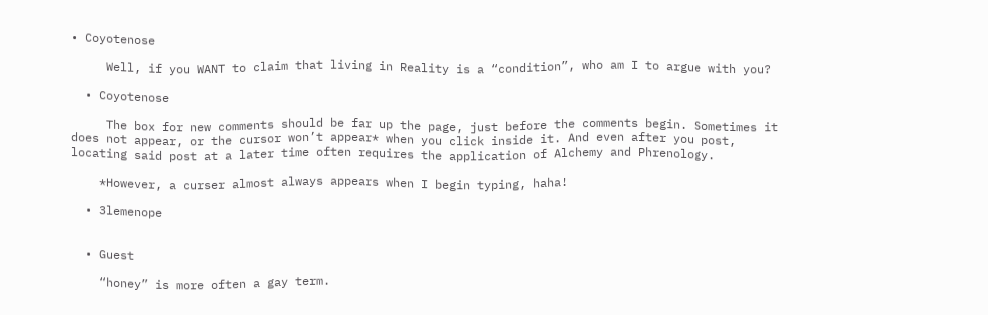• Coyotenose

     Well, if you WANT to claim that living in Reality is a “condition”, who am I to argue with you?

  • Coyotenose

     The box for new comments should be far up the page, just before the comments begin. Sometimes it does not appear, or the cursor won’t appear* when you click inside it. And even after you post, locating said post at a later time often requires the application of Alchemy and Phrenology.

    *However, a curser almost always appears when I begin typing, haha!

  • 3lemenope


  • Guest

    “honey” is more often a gay term.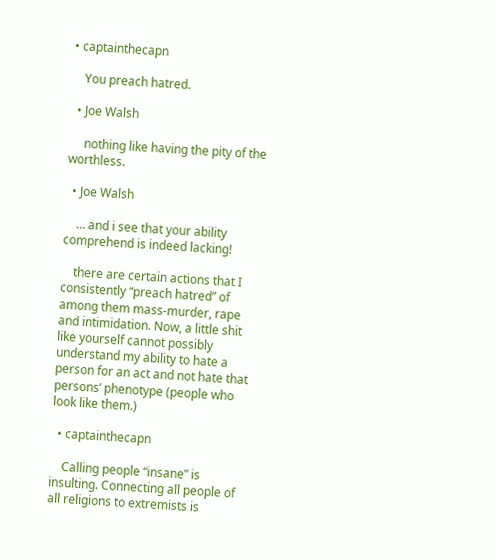• captainthecapn

    You preach hatred.

  • Joe Walsh

     nothing like having the pity of the worthless.

  • Joe Walsh

    … and i see that your ability comprehend is indeed lacking!

    there are certain actions that I consistently “preach hatred” of among them mass-murder, rape and intimidation. Now, a little shit like yourself cannot possibly understand my ability to hate a person for an act and not hate that persons’ phenotype (people who look like them.)

  • captainthecapn

    Calling people “insane” is insulting. Connecting all people of all religions to extremists is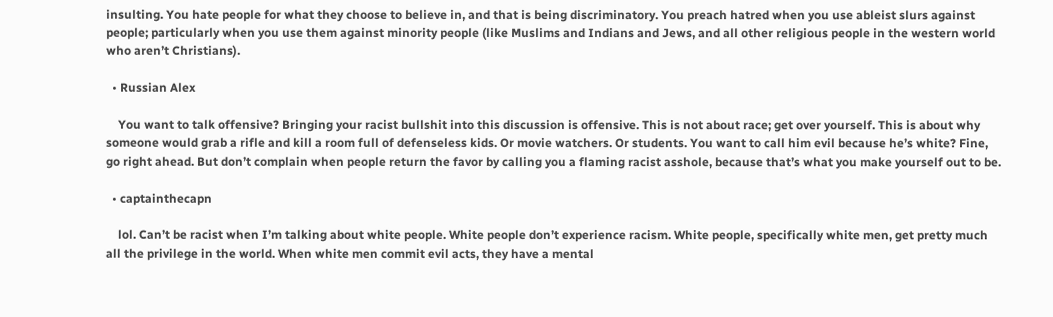insulting. You hate people for what they choose to believe in, and that is being discriminatory. You preach hatred when you use ableist slurs against people; particularly when you use them against minority people (like Muslims and Indians and Jews, and all other religious people in the western world who aren’t Christians).

  • Russian Alex

    You want to talk offensive? Bringing your racist bullshit into this discussion is offensive. This is not about race; get over yourself. This is about why someone would grab a rifle and kill a room full of defenseless kids. Or movie watchers. Or students. You want to call him evil because he’s white? Fine, go right ahead. But don’t complain when people return the favor by calling you a flaming racist asshole, because that’s what you make yourself out to be.

  • captainthecapn

    lol. Can’t be racist when I’m talking about white people. White people don’t experience racism. White people, specifically white men, get pretty much all the privilege in the world. When white men commit evil acts, they have a mental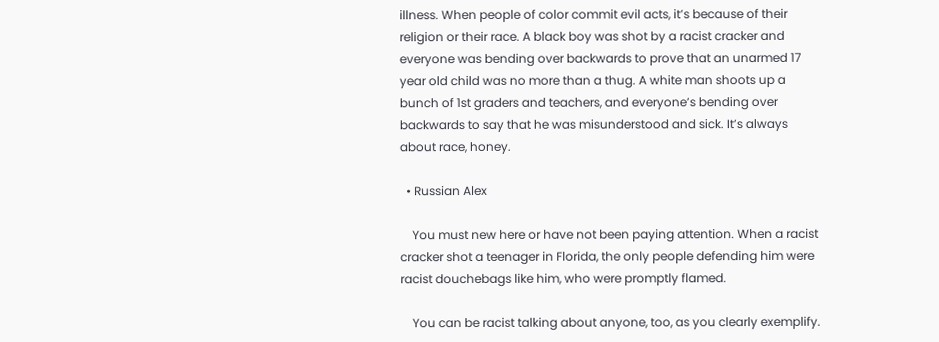illness. When people of color commit evil acts, it’s because of their religion or their race. A black boy was shot by a racist cracker and everyone was bending over backwards to prove that an unarmed 17 year old child was no more than a thug. A white man shoots up a bunch of 1st graders and teachers, and everyone’s bending over backwards to say that he was misunderstood and sick. It’s always about race, honey.

  • Russian Alex

    You must new here or have not been paying attention. When a racist cracker shot a teenager in Florida, the only people defending him were racist douchebags like him, who were promptly flamed.

    You can be racist talking about anyone, too, as you clearly exemplify.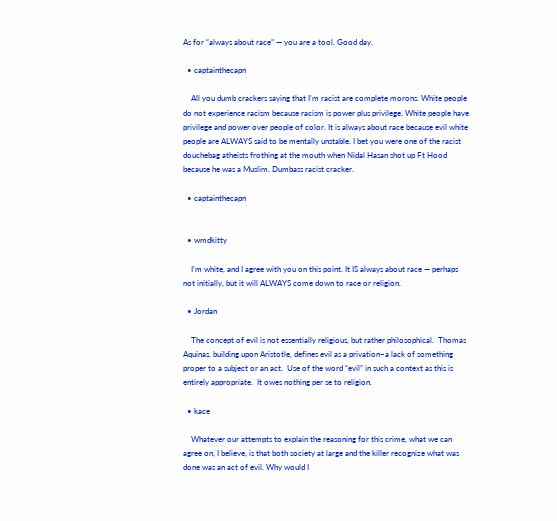As for “always about race” — you are a tool. Good day.

  • captainthecapn

    All you dumb crackers saying that I’m racist are complete morons. White people do not experience racism because racism is power plus privilege. White people have privilege and power over people of color. It is always about race because evil white people are ALWAYS said to be mentally unstable. I bet you were one of the racist douchebag atheists frothing at the mouth when Nidal Hasan shot up Ft Hood because he was a Muslim. Dumbass racist cracker.

  • captainthecapn


  • wmdkitty

    I’m white, and I agree with you on this point. It IS always about race — perhaps not initially, but it will ALWAYS come down to race or religion.

  • Jordan

    The concept of evil is not essentially religious, but rather philosophical.  Thomas Aquinas, building upon Aristotle, defines evil as a privation–a lack of something proper to a subject or an act.  Use of the word “evil” in such a context as this is entirely appropriate.  It owes nothing per se to religion.

  • kace

    Whatever our attempts to explain the reasoning for this crime, what we can agree on, I believe, is that both society at large and the killer recognize what was done was an act of evil. Why would I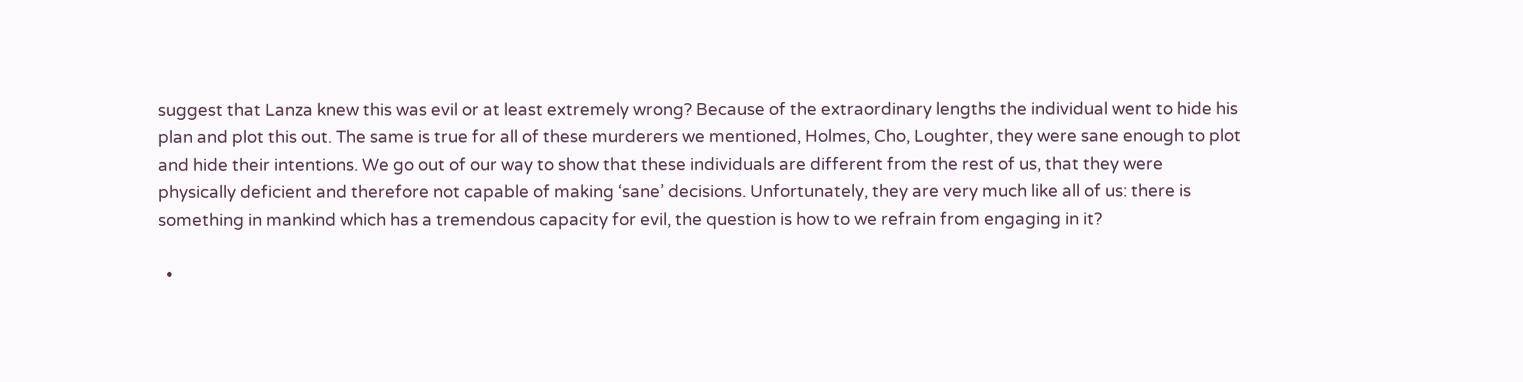suggest that Lanza knew this was evil or at least extremely wrong? Because of the extraordinary lengths the individual went to hide his plan and plot this out. The same is true for all of these murderers we mentioned, Holmes, Cho, Loughter, they were sane enough to plot and hide their intentions. We go out of our way to show that these individuals are different from the rest of us, that they were physically deficient and therefore not capable of making ‘sane’ decisions. Unfortunately, they are very much like all of us: there is something in mankind which has a tremendous capacity for evil, the question is how to we refrain from engaging in it?

  •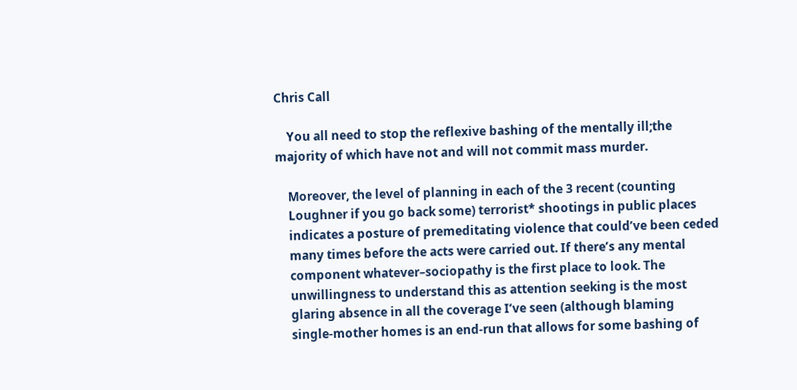Chris Call

    You all need to stop the reflexive bashing of the mentally ill;the majority of which have not and will not commit mass murder.

    Moreover, the level of planning in each of the 3 recent (counting
    Loughner if you go back some) terrorist* shootings in public places
    indicates a posture of premeditating violence that could’ve been ceded
    many times before the acts were carried out. If there’s any mental
    component whatever–sociopathy is the first place to look. The
    unwillingness to understand this as attention seeking is the most
    glaring absence in all the coverage I’ve seen (although blaming
    single-mother homes is an end-run that allows for some bashing of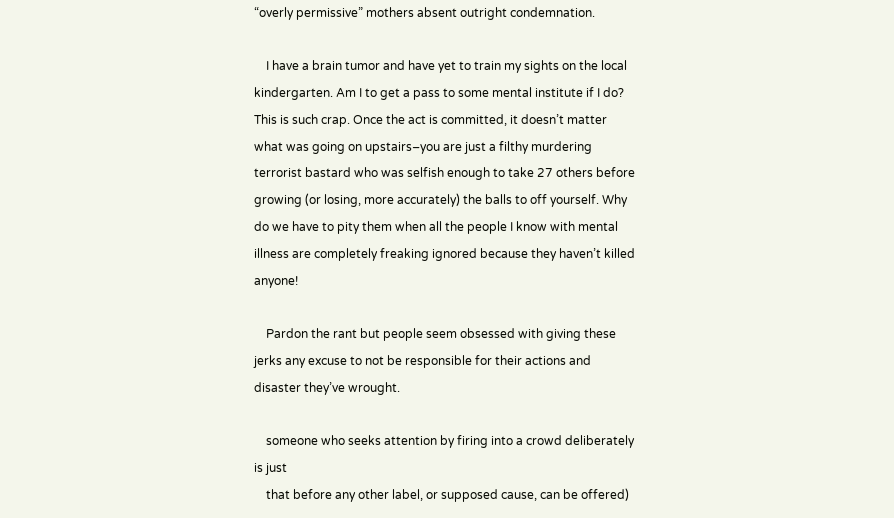“overly permissive” mothers absent outright condemnation.

    I have a brain tumor and have yet to train my sights on the local kindergarten. Am I to get a pass to some mental institute if I do? This is such crap. Once the act is committed, it doesn’t matter what was going on upstairs–you are just a filthy murdering terrorist bastard who was selfish enough to take 27 others before growing (or losing, more accurately) the balls to off yourself. Why do we have to pity them when all the people I know with mental illness are completely freaking ignored because they haven’t killed anyone!

    Pardon the rant but people seem obsessed with giving these jerks any excuse to not be responsible for their actions and disaster they’ve wrought.

    someone who seeks attention by firing into a crowd deliberately is just
    that before any other label, or supposed cause, can be offered)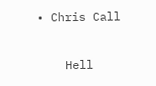• Chris Call

    Hell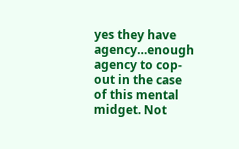yes they have agency…enough agency to cop-out in the case of this mental midget. Not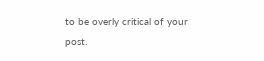to be overly critical of your post.